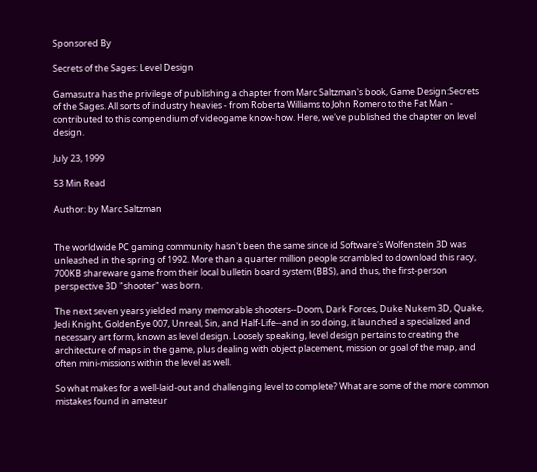Sponsored By

Secrets of the Sages: Level Design

Gamasutra has the privilege of publishing a chapter from Marc Saltzman's book, Game Design:Secrets of the Sages. All sorts of industry heavies - from Roberta Williams to John Romero to the Fat Man - contributed to this compendium of videogame know-how. Here, we've published the chapter on level design.

July 23, 1999

53 Min Read

Author: by Marc Saltzman


The worldwide PC gaming community hasn't been the same since id Software's Wolfenstein 3D was unleashed in the spring of 1992. More than a quarter million people scrambled to download this racy, 700KB shareware game from their local bulletin board system (BBS), and thus, the first-person perspective 3D "shooter" was born.

The next seven years yielded many memorable shooters--Doom, Dark Forces, Duke Nukem 3D, Quake, Jedi Knight, GoldenEye 007, Unreal, Sin, and Half-Life--and in so doing, it launched a specialized and necessary art form, known as level design. Loosely speaking, level design pertains to creating the architecture of maps in the game, plus dealing with object placement, mission or goal of the map, and often mini-missions within the level as well.

So what makes for a well-laid-out and challenging level to complete? What are some of the more common mistakes found in amateur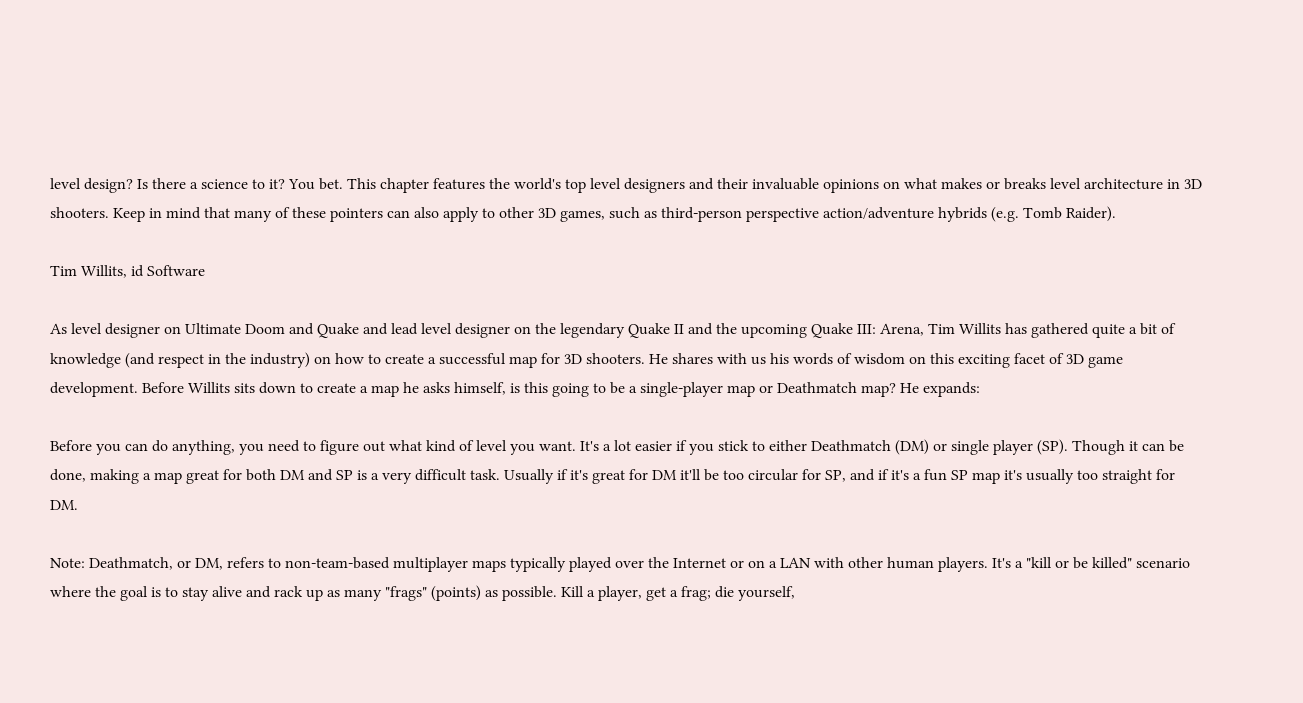level design? Is there a science to it? You bet. This chapter features the world's top level designers and their invaluable opinions on what makes or breaks level architecture in 3D shooters. Keep in mind that many of these pointers can also apply to other 3D games, such as third-person perspective action/adventure hybrids (e.g. Tomb Raider).

Tim Willits, id Software

As level designer on Ultimate Doom and Quake and lead level designer on the legendary Quake II and the upcoming Quake III: Arena, Tim Willits has gathered quite a bit of knowledge (and respect in the industry) on how to create a successful map for 3D shooters. He shares with us his words of wisdom on this exciting facet of 3D game development. Before Willits sits down to create a map he asks himself, is this going to be a single-player map or Deathmatch map? He expands:

Before you can do anything, you need to figure out what kind of level you want. It's a lot easier if you stick to either Deathmatch (DM) or single player (SP). Though it can be done, making a map great for both DM and SP is a very difficult task. Usually if it's great for DM it'll be too circular for SP, and if it's a fun SP map it's usually too straight for DM.

Note: Deathmatch, or DM, refers to non-team-based multiplayer maps typically played over the Internet or on a LAN with other human players. It's a "kill or be killed" scenario where the goal is to stay alive and rack up as many "frags" (points) as possible. Kill a player, get a frag; die yourself,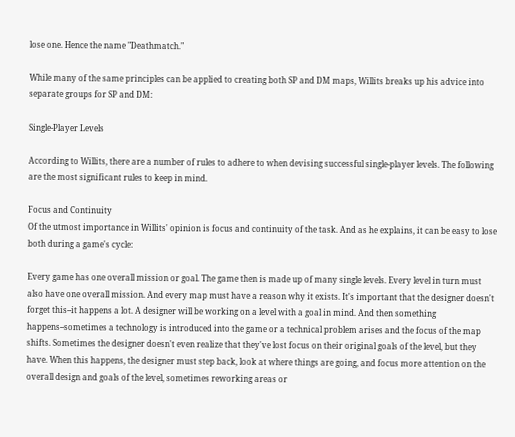lose one. Hence the name "Deathmatch."

While many of the same principles can be applied to creating both SP and DM maps, Willits breaks up his advice into separate groups for SP and DM:

Single-Player Levels

According to Willits, there are a number of rules to adhere to when devising successful single-player levels. The following are the most significant rules to keep in mind.

Focus and Continuity
Of the utmost importance in Willits' opinion is focus and continuity of the task. And as he explains, it can be easy to lose both during a game's cycle:

Every game has one overall mission or goal. The game then is made up of many single levels. Every level in turn must also have one overall mission. And every map must have a reason why it exists. It's important that the designer doesn't forget this--it happens a lot. A designer will be working on a level with a goal in mind. And then something happens--sometimes a technology is introduced into the game or a technical problem arises and the focus of the map shifts. Sometimes the designer doesn't even realize that they've lost focus on their original goals of the level, but they have. When this happens, the designer must step back, look at where things are going, and focus more attention on the overall design and goals of the level, sometimes reworking areas or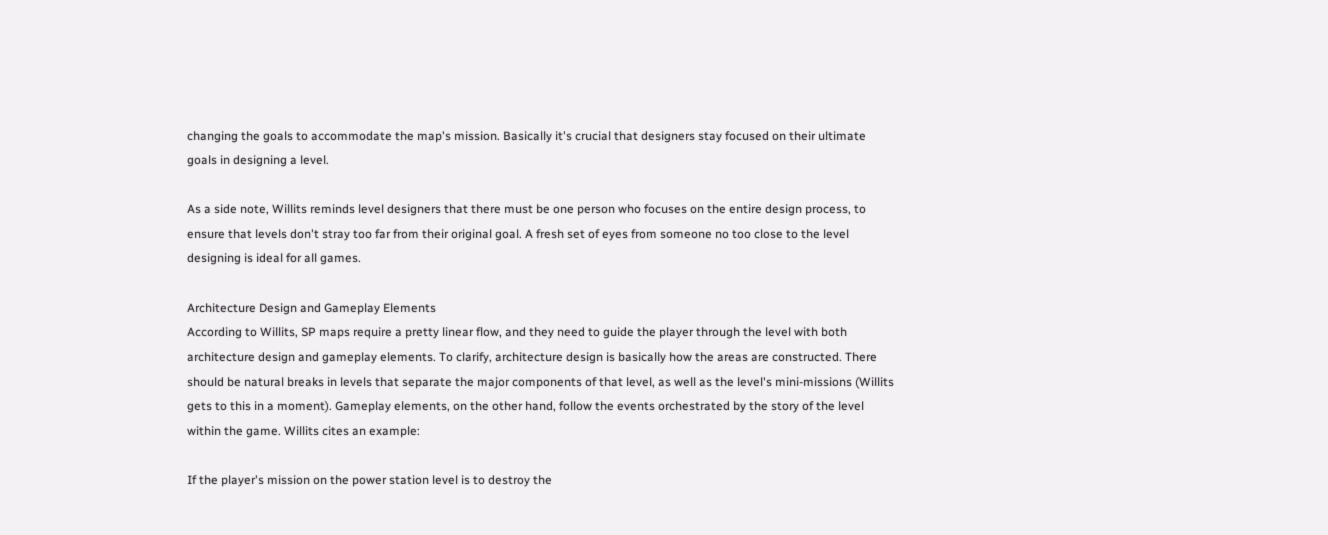changing the goals to accommodate the map's mission. Basically it's crucial that designers stay focused on their ultimate goals in designing a level.

As a side note, Willits reminds level designers that there must be one person who focuses on the entire design process, to ensure that levels don't stray too far from their original goal. A fresh set of eyes from someone no too close to the level designing is ideal for all games.

Architecture Design and Gameplay Elements
According to Willits, SP maps require a pretty linear flow, and they need to guide the player through the level with both architecture design and gameplay elements. To clarify, architecture design is basically how the areas are constructed. There should be natural breaks in levels that separate the major components of that level, as well as the level's mini-missions (Willits gets to this in a moment). Gameplay elements, on the other hand, follow the events orchestrated by the story of the level within the game. Willits cites an example:

If the player's mission on the power station level is to destroy the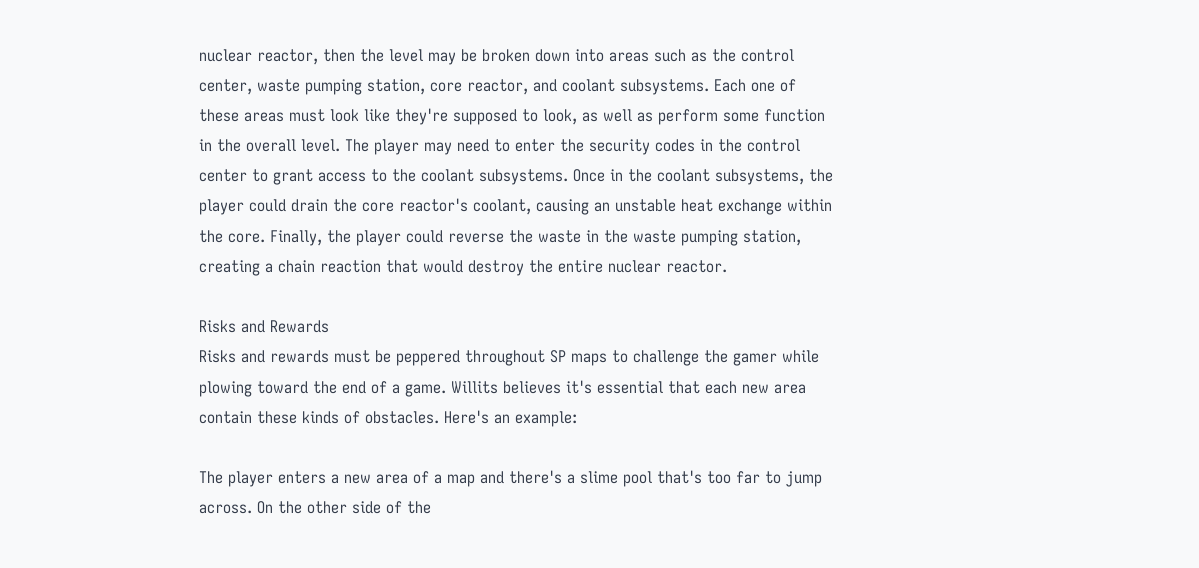nuclear reactor, then the level may be broken down into areas such as the control center, waste pumping station, core reactor, and coolant subsystems. Each one of these areas must look like they're supposed to look, as well as perform some function in the overall level. The player may need to enter the security codes in the control center to grant access to the coolant subsystems. Once in the coolant subsystems, the player could drain the core reactor's coolant, causing an unstable heat exchange within the core. Finally, the player could reverse the waste in the waste pumping station, creating a chain reaction that would destroy the entire nuclear reactor.

Risks and Rewards
Risks and rewards must be peppered throughout SP maps to challenge the gamer while plowing toward the end of a game. Willits believes it's essential that each new area contain these kinds of obstacles. Here's an example:

The player enters a new area of a map and there's a slime pool that's too far to jump across. On the other side of the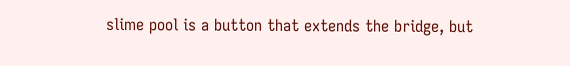slime pool is a button that extends the bridge, but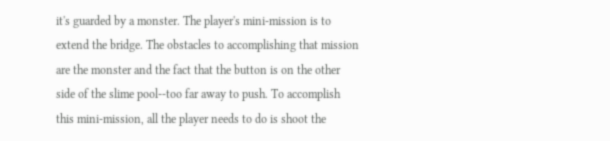it's guarded by a monster. The player's mini-mission is to extend the bridge. The obstacles to accomplishing that mission are the monster and the fact that the button is on the other side of the slime pool--too far away to push. To accomplish this mini-mission, all the player needs to do is shoot the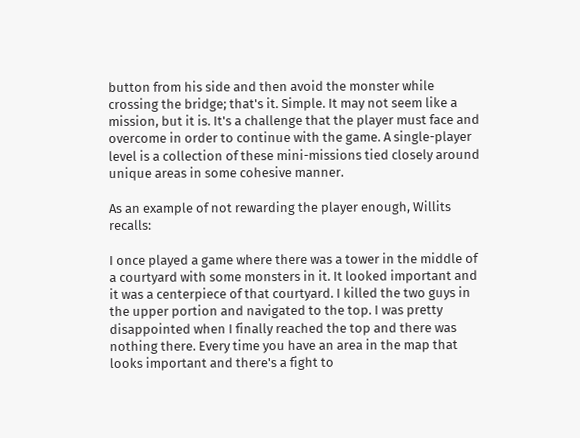button from his side and then avoid the monster while crossing the bridge; that's it. Simple. It may not seem like a mission, but it is. It's a challenge that the player must face and overcome in order to continue with the game. A single-player level is a collection of these mini-missions tied closely around unique areas in some cohesive manner.

As an example of not rewarding the player enough, Willits recalls:

I once played a game where there was a tower in the middle of a courtyard with some monsters in it. It looked important and it was a centerpiece of that courtyard. I killed the two guys in the upper portion and navigated to the top. I was pretty disappointed when I finally reached the top and there was nothing there. Every time you have an area in the map that looks important and there's a fight to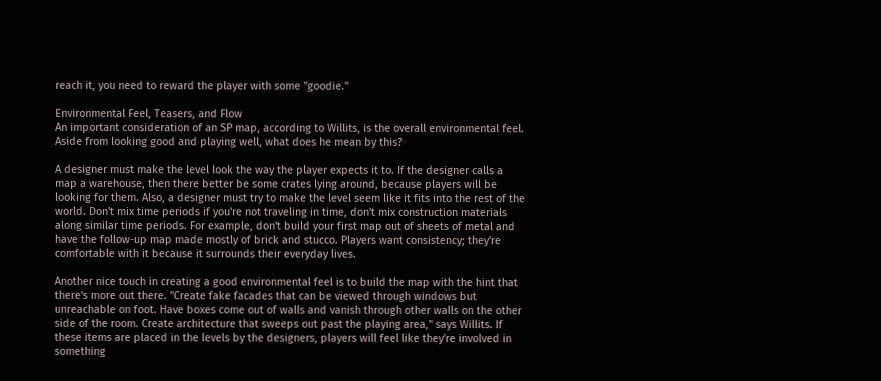reach it, you need to reward the player with some "goodie."

Environmental Feel, Teasers, and Flow
An important consideration of an SP map, according to Willits, is the overall environmental feel. Aside from looking good and playing well, what does he mean by this?

A designer must make the level look the way the player expects it to. If the designer calls a map a warehouse, then there better be some crates lying around, because players will be looking for them. Also, a designer must try to make the level seem like it fits into the rest of the world. Don't mix time periods if you're not traveling in time, don't mix construction materials along similar time periods. For example, don't build your first map out of sheets of metal and have the follow-up map made mostly of brick and stucco. Players want consistency; they're comfortable with it because it surrounds their everyday lives.

Another nice touch in creating a good environmental feel is to build the map with the hint that there's more out there. "Create fake facades that can be viewed through windows but unreachable on foot. Have boxes come out of walls and vanish through other walls on the other side of the room. Create architecture that sweeps out past the playing area," says Willits. If these items are placed in the levels by the designers, players will feel like they're involved in something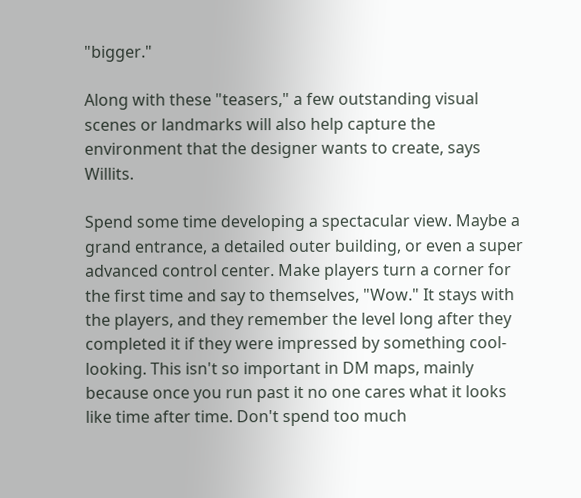"bigger."

Along with these "teasers," a few outstanding visual scenes or landmarks will also help capture the environment that the designer wants to create, says Willits.

Spend some time developing a spectacular view. Maybe a grand entrance, a detailed outer building, or even a super advanced control center. Make players turn a corner for the first time and say to themselves, "Wow." It stays with the players, and they remember the level long after they completed it if they were impressed by something cool-looking. This isn't so important in DM maps, mainly because once you run past it no one cares what it looks like time after time. Don't spend too much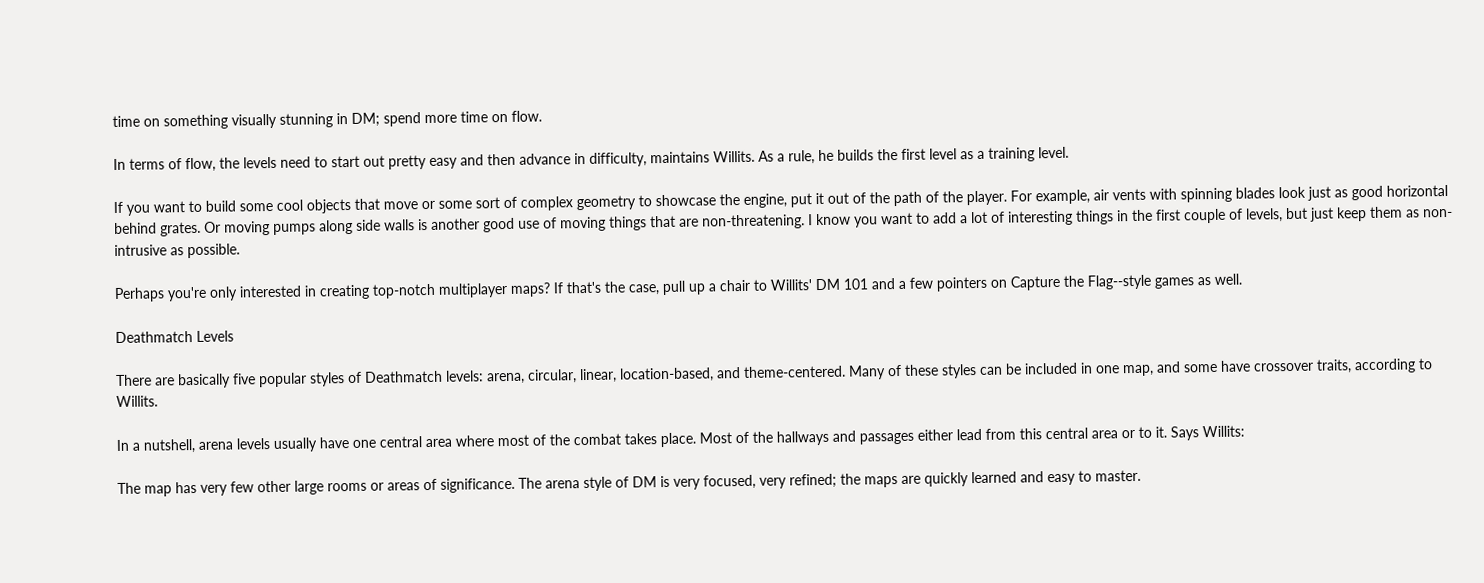time on something visually stunning in DM; spend more time on flow.

In terms of flow, the levels need to start out pretty easy and then advance in difficulty, maintains Willits. As a rule, he builds the first level as a training level.

If you want to build some cool objects that move or some sort of complex geometry to showcase the engine, put it out of the path of the player. For example, air vents with spinning blades look just as good horizontal behind grates. Or moving pumps along side walls is another good use of moving things that are non-threatening. I know you want to add a lot of interesting things in the first couple of levels, but just keep them as non-intrusive as possible.

Perhaps you're only interested in creating top-notch multiplayer maps? If that's the case, pull up a chair to Willits' DM 101 and a few pointers on Capture the Flag--style games as well.

Deathmatch Levels

There are basically five popular styles of Deathmatch levels: arena, circular, linear, location-based, and theme-centered. Many of these styles can be included in one map, and some have crossover traits, according to Willits.

In a nutshell, arena levels usually have one central area where most of the combat takes place. Most of the hallways and passages either lead from this central area or to it. Says Willits:

The map has very few other large rooms or areas of significance. The arena style of DM is very focused, very refined; the maps are quickly learned and easy to master.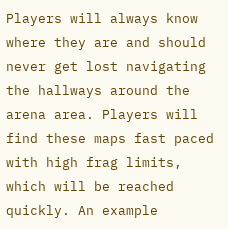Players will always know where they are and should never get lost navigating the hallways around the arena area. Players will find these maps fast paced with high frag limits, which will be reached quickly. An example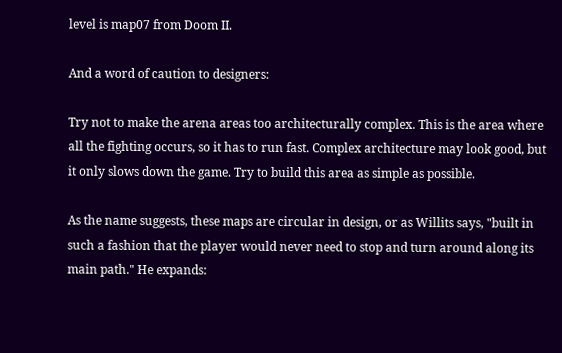level is map07 from Doom II.

And a word of caution to designers:

Try not to make the arena areas too architecturally complex. This is the area where all the fighting occurs, so it has to run fast. Complex architecture may look good, but it only slows down the game. Try to build this area as simple as possible.

As the name suggests, these maps are circular in design, or as Willits says, "built in such a fashion that the player would never need to stop and turn around along its main path." He expands: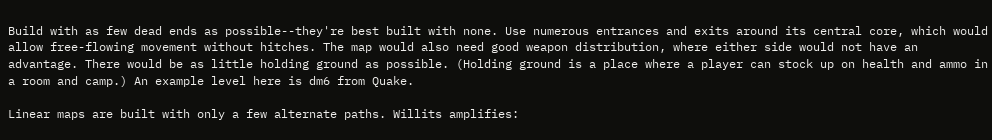Build with as few dead ends as possible--they're best built with none. Use numerous entrances and exits around its central core, which would allow free-flowing movement without hitches. The map would also need good weapon distribution, where either side would not have an advantage. There would be as little holding ground as possible. (Holding ground is a place where a player can stock up on health and ammo in a room and camp.) An example level here is dm6 from Quake.

Linear maps are built with only a few alternate paths. Willits amplifies: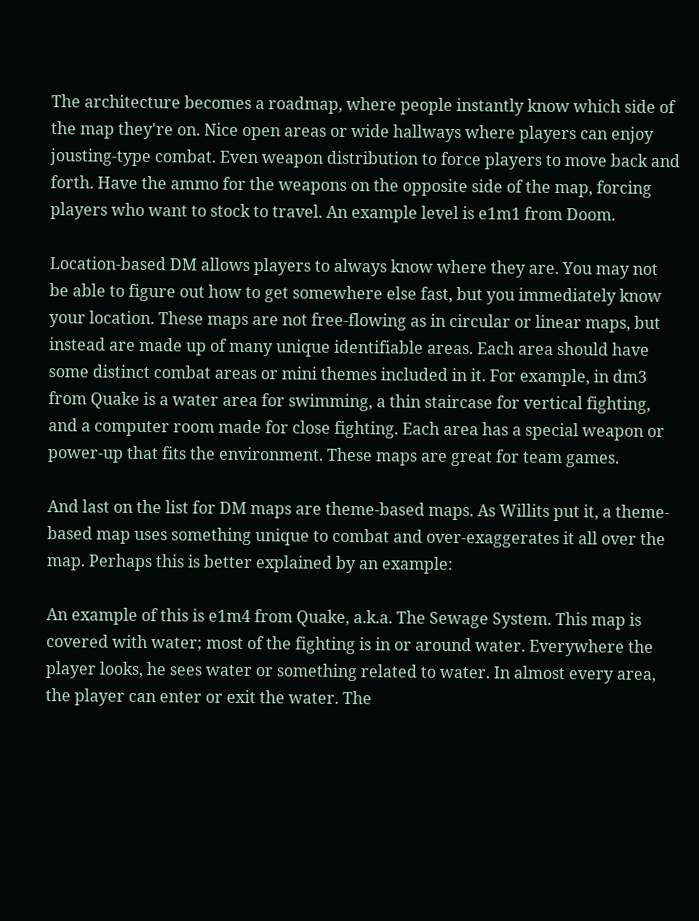The architecture becomes a roadmap, where people instantly know which side of the map they're on. Nice open areas or wide hallways where players can enjoy jousting-type combat. Even weapon distribution to force players to move back and forth. Have the ammo for the weapons on the opposite side of the map, forcing players who want to stock to travel. An example level is e1m1 from Doom.

Location-based DM allows players to always know where they are. You may not be able to figure out how to get somewhere else fast, but you immediately know your location. These maps are not free-flowing as in circular or linear maps, but instead are made up of many unique identifiable areas. Each area should have some distinct combat areas or mini themes included in it. For example, in dm3 from Quake is a water area for swimming, a thin staircase for vertical fighting, and a computer room made for close fighting. Each area has a special weapon or power-up that fits the environment. These maps are great for team games.

And last on the list for DM maps are theme-based maps. As Willits put it, a theme-based map uses something unique to combat and over-exaggerates it all over the map. Perhaps this is better explained by an example:

An example of this is e1m4 from Quake, a.k.a. The Sewage System. This map is covered with water; most of the fighting is in or around water. Everywhere the player looks, he sees water or something related to water. In almost every area, the player can enter or exit the water. The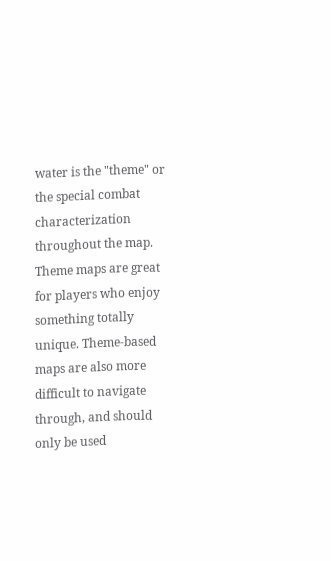water is the "theme" or the special combat characterization throughout the map. Theme maps are great for players who enjoy something totally unique. Theme-based maps are also more difficult to navigate through, and should only be used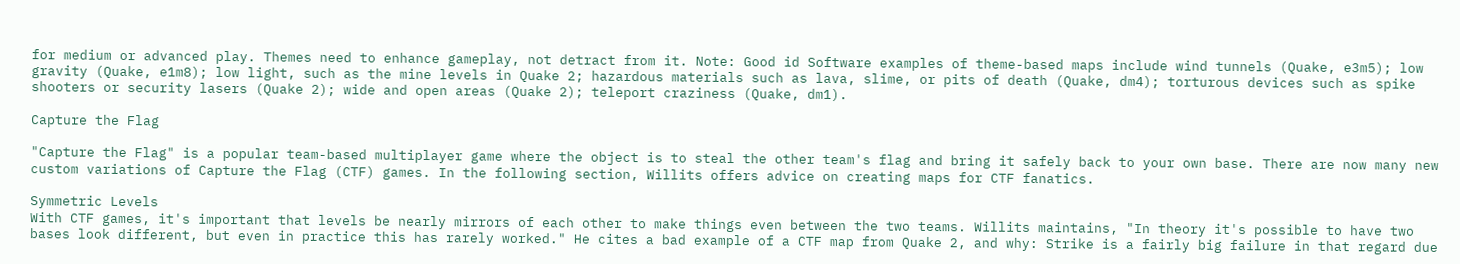for medium or advanced play. Themes need to enhance gameplay, not detract from it. Note: Good id Software examples of theme-based maps include wind tunnels (Quake, e3m5); low gravity (Quake, e1m8); low light, such as the mine levels in Quake 2; hazardous materials such as lava, slime, or pits of death (Quake, dm4); torturous devices such as spike shooters or security lasers (Quake 2); wide and open areas (Quake 2); teleport craziness (Quake, dm1).

Capture the Flag

"Capture the Flag" is a popular team-based multiplayer game where the object is to steal the other team's flag and bring it safely back to your own base. There are now many new custom variations of Capture the Flag (CTF) games. In the following section, Willits offers advice on creating maps for CTF fanatics.

Symmetric Levels
With CTF games, it's important that levels be nearly mirrors of each other to make things even between the two teams. Willits maintains, "In theory it's possible to have two bases look different, but even in practice this has rarely worked." He cites a bad example of a CTF map from Quake 2, and why: Strike is a fairly big failure in that regard due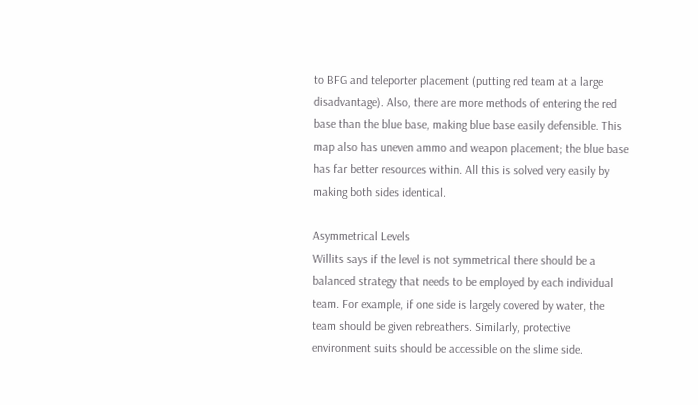to BFG and teleporter placement (putting red team at a large disadvantage). Also, there are more methods of entering the red base than the blue base, making blue base easily defensible. This map also has uneven ammo and weapon placement; the blue base has far better resources within. All this is solved very easily by making both sides identical.

Asymmetrical Levels
Willits says if the level is not symmetrical there should be a balanced strategy that needs to be employed by each individual team. For example, if one side is largely covered by water, the team should be given rebreathers. Similarly, protective environment suits should be accessible on the slime side.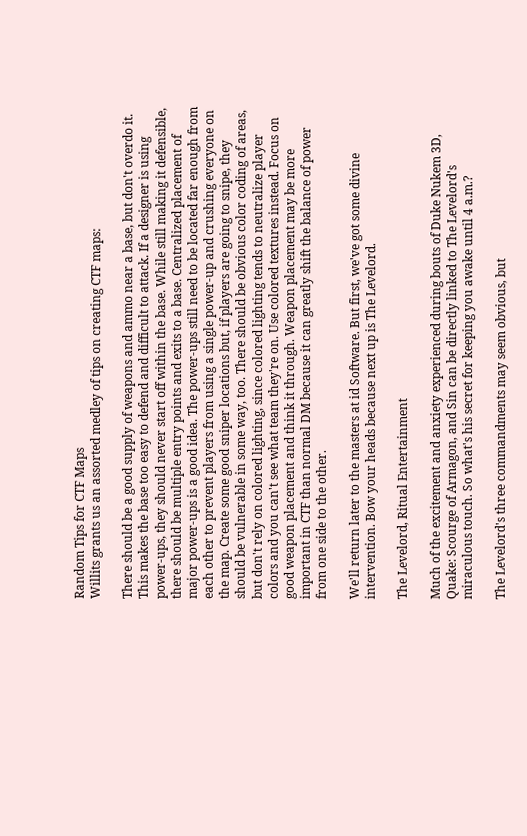Random Tips for CTF Maps
Willits grants us an assorted medley of tips on creating CTF maps:

There should be a good supply of weapons and ammo near a base, but don't overdo it. This makes the base too easy to defend and difficult to attack. If a designer is using power-ups, they should never start off within the base. While still making it defensible, there should be multiple entry points and exits to a base. Centralized placement of major power-ups is a good idea. The power-ups still need to be located far enough from each other to prevent players from using a single power-up and crushing everyone on the map. Create some good sniper locations but, if players are going to snipe, they should be vulnerable in some way, too. There should be obvious color coding of areas, but don't rely on colored lighting, since colored lighting tends to neutralize player colors and you can't see what team they're on. Use colored textures instead. Focus on good weapon placement and think it through. Weapon placement may be more important in CTF than normal DM because it can greatly shift the balance of power from one side to the other.

We'll return later to the masters at id Software. But first, we've got some divine intervention. Bow your heads because next up is The Levelord.

The Levelord, Ritual Entertainment

Much of the excitement and anxiety experienced during bouts of Duke Nukem 3D, Quake: Scourge of Armagon, and Sin can be directly linked to The Levelord's miraculous touch. So what's his secret for keeping you awake until 4 a.m.?

The Levelord's three commandments may seem obvious, but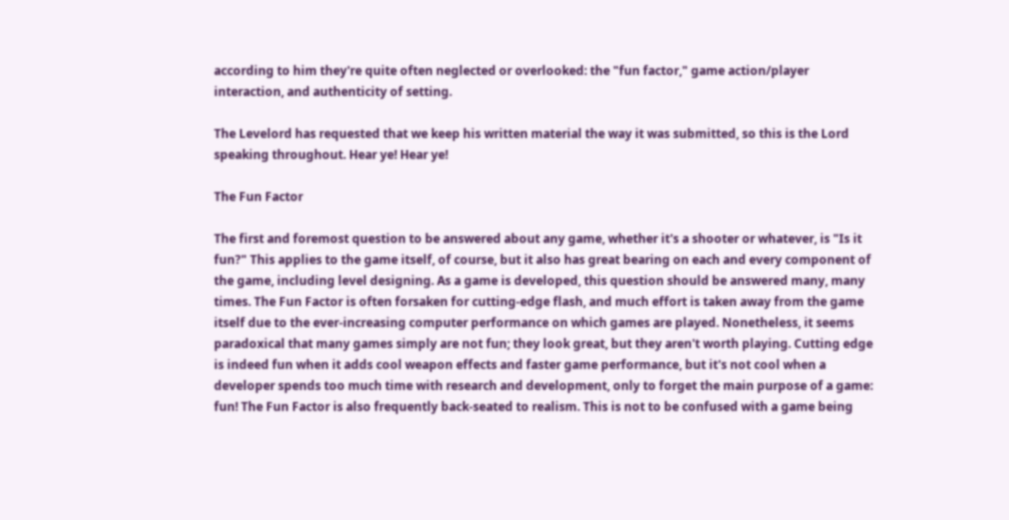according to him they're quite often neglected or overlooked: the "fun factor," game action/player interaction, and authenticity of setting.

The Levelord has requested that we keep his written material the way it was submitted, so this is the Lord speaking throughout. Hear ye! Hear ye!

The Fun Factor

The first and foremost question to be answered about any game, whether it's a shooter or whatever, is "Is it fun?" This applies to the game itself, of course, but it also has great bearing on each and every component of the game, including level designing. As a game is developed, this question should be answered many, many times. The Fun Factor is often forsaken for cutting-edge flash, and much effort is taken away from the game itself due to the ever-increasing computer performance on which games are played. Nonetheless, it seems paradoxical that many games simply are not fun; they look great, but they aren't worth playing. Cutting edge is indeed fun when it adds cool weapon effects and faster game performance, but it's not cool when a developer spends too much time with research and development, only to forget the main purpose of a game: fun! The Fun Factor is also frequently back-seated to realism. This is not to be confused with a game being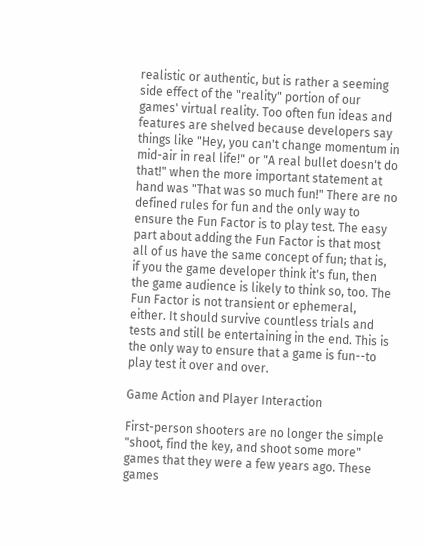realistic or authentic, but is rather a seeming side effect of the "reality" portion of our games' virtual reality. Too often fun ideas and features are shelved because developers say things like "Hey, you can't change momentum in mid-air in real life!" or "A real bullet doesn't do that!" when the more important statement at hand was "That was so much fun!" There are no defined rules for fun and the only way to ensure the Fun Factor is to play test. The easy part about adding the Fun Factor is that most all of us have the same concept of fun; that is, if you the game developer think it's fun, then the game audience is likely to think so, too. The Fun Factor is not transient or ephemeral, either. It should survive countless trials and tests and still be entertaining in the end. This is the only way to ensure that a game is fun--to play test it over and over.

Game Action and Player Interaction

First-person shooters are no longer the simple "shoot, find the key, and shoot some more" games that they were a few years ago. These games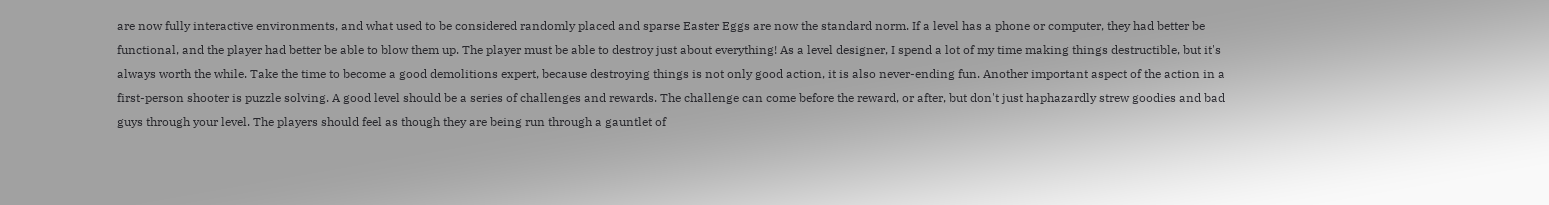are now fully interactive environments, and what used to be considered randomly placed and sparse Easter Eggs are now the standard norm. If a level has a phone or computer, they had better be functional, and the player had better be able to blow them up. The player must be able to destroy just about everything! As a level designer, I spend a lot of my time making things destructible, but it's always worth the while. Take the time to become a good demolitions expert, because destroying things is not only good action, it is also never-ending fun. Another important aspect of the action in a first-person shooter is puzzle solving. A good level should be a series of challenges and rewards. The challenge can come before the reward, or after, but don't just haphazardly strew goodies and bad guys through your level. The players should feel as though they are being run through a gauntlet of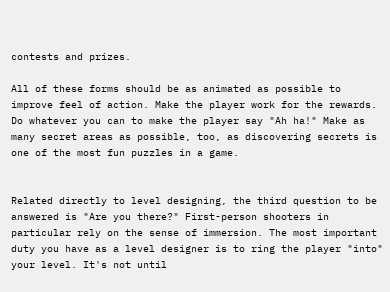contests and prizes.

All of these forms should be as animated as possible to improve feel of action. Make the player work for the rewards. Do whatever you can to make the player say "Ah ha!" Make as many secret areas as possible, too, as discovering secrets is one of the most fun puzzles in a game.


Related directly to level designing, the third question to be answered is "Are you there?" First-person shooters in particular rely on the sense of immersion. The most important duty you have as a level designer is to ring the player "into" your level. It's not until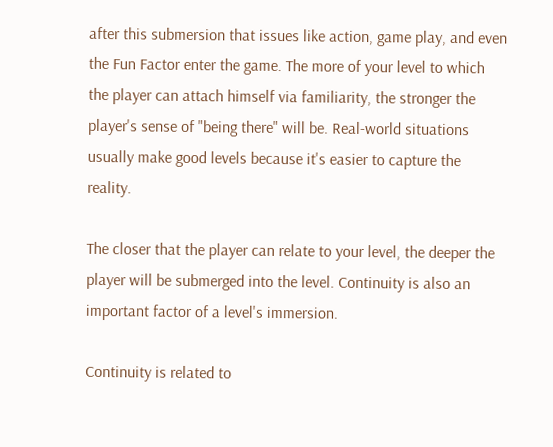after this submersion that issues like action, game play, and even the Fun Factor enter the game. The more of your level to which the player can attach himself via familiarity, the stronger the player's sense of "being there" will be. Real-world situations usually make good levels because it's easier to capture the reality.

The closer that the player can relate to your level, the deeper the player will be submerged into the level. Continuity is also an important factor of a level's immersion.

Continuity is related to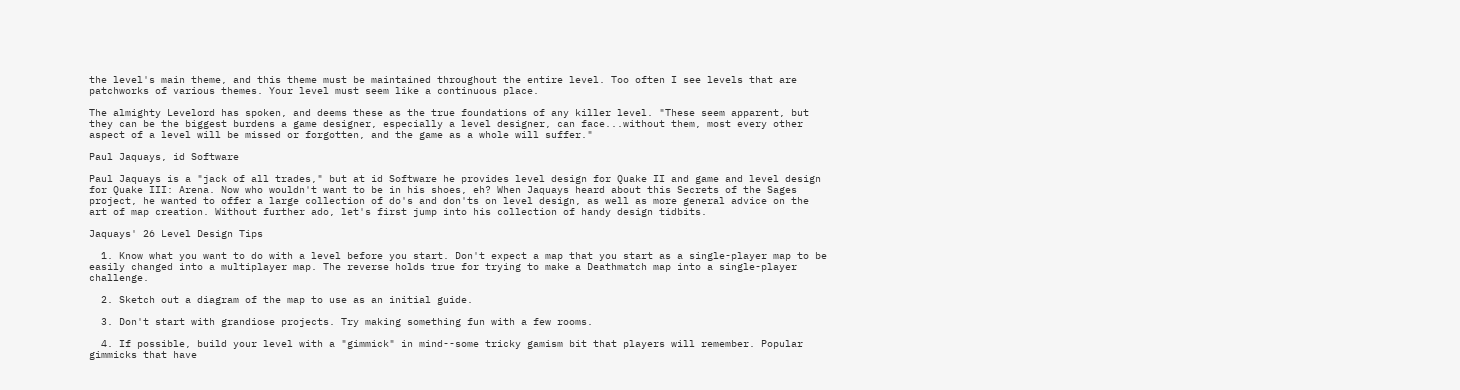the level's main theme, and this theme must be maintained throughout the entire level. Too often I see levels that are patchworks of various themes. Your level must seem like a continuous place.

The almighty Levelord has spoken, and deems these as the true foundations of any killer level. "These seem apparent, but they can be the biggest burdens a game designer, especially a level designer, can face...without them, most every other aspect of a level will be missed or forgotten, and the game as a whole will suffer."

Paul Jaquays, id Software

Paul Jaquays is a "jack of all trades," but at id Software he provides level design for Quake II and game and level design for Quake III: Arena. Now who wouldn't want to be in his shoes, eh? When Jaquays heard about this Secrets of the Sages project, he wanted to offer a large collection of do's and don'ts on level design, as well as more general advice on the art of map creation. Without further ado, let's first jump into his collection of handy design tidbits.

Jaquays' 26 Level Design Tips

  1. Know what you want to do with a level before you start. Don't expect a map that you start as a single-player map to be easily changed into a multiplayer map. The reverse holds true for trying to make a Deathmatch map into a single-player challenge.

  2. Sketch out a diagram of the map to use as an initial guide.

  3. Don't start with grandiose projects. Try making something fun with a few rooms.

  4. If possible, build your level with a "gimmick" in mind--some tricky gamism bit that players will remember. Popular gimmicks that have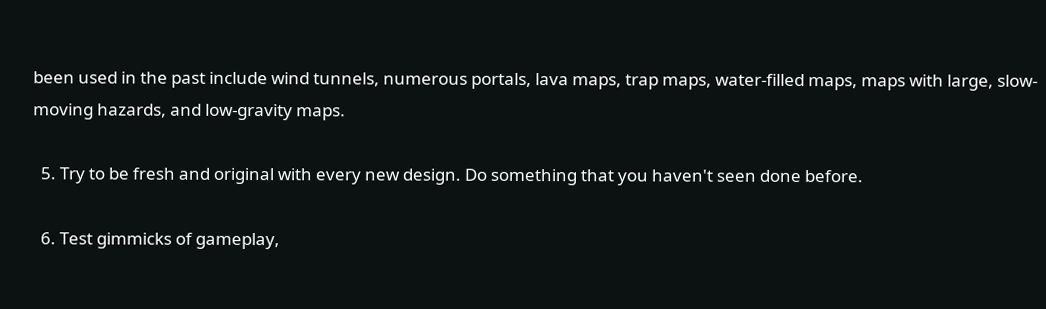been used in the past include wind tunnels, numerous portals, lava maps, trap maps, water-filled maps, maps with large, slow-moving hazards, and low-gravity maps.

  5. Try to be fresh and original with every new design. Do something that you haven't seen done before.

  6. Test gimmicks of gameplay,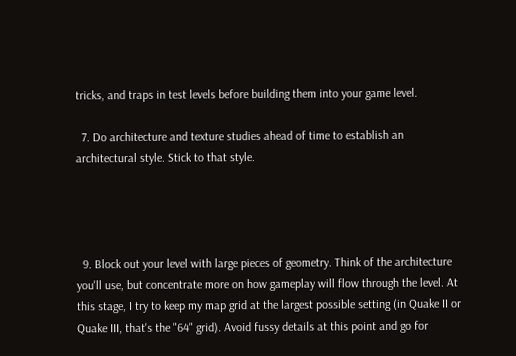tricks, and traps in test levels before building them into your game level.

  7. Do architecture and texture studies ahead of time to establish an architectural style. Stick to that style.




  9. Block out your level with large pieces of geometry. Think of the architecture you'll use, but concentrate more on how gameplay will flow through the level. At this stage, I try to keep my map grid at the largest possible setting (in Quake II or Quake III, that's the "64" grid). Avoid fussy details at this point and go for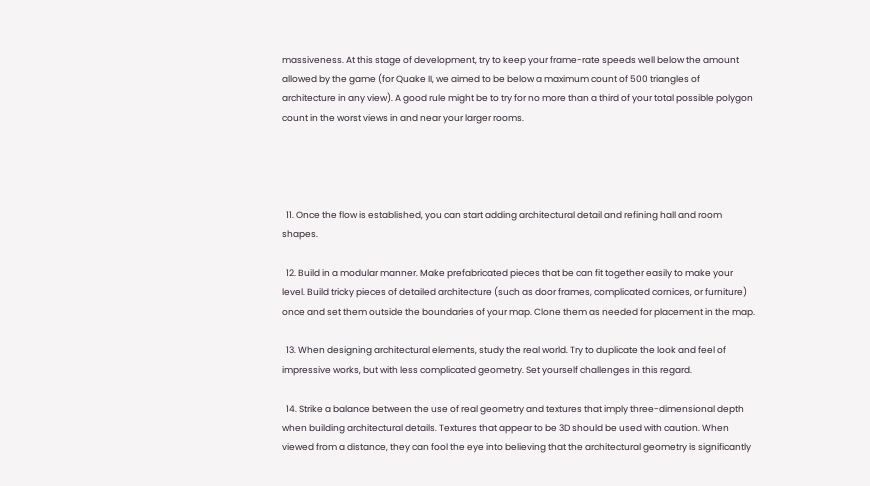massiveness. At this stage of development, try to keep your frame-rate speeds well below the amount allowed by the game (for Quake II, we aimed to be below a maximum count of 500 triangles of architecture in any view). A good rule might be to try for no more than a third of your total possible polygon count in the worst views in and near your larger rooms.




  11. Once the flow is established, you can start adding architectural detail and refining hall and room shapes.

  12. Build in a modular manner. Make prefabricated pieces that be can fit together easily to make your level. Build tricky pieces of detailed architecture (such as door frames, complicated cornices, or furniture) once and set them outside the boundaries of your map. Clone them as needed for placement in the map.

  13. When designing architectural elements, study the real world. Try to duplicate the look and feel of impressive works, but with less complicated geometry. Set yourself challenges in this regard.

  14. Strike a balance between the use of real geometry and textures that imply three-dimensional depth when building architectural details. Textures that appear to be 3D should be used with caution. When viewed from a distance, they can fool the eye into believing that the architectural geometry is significantly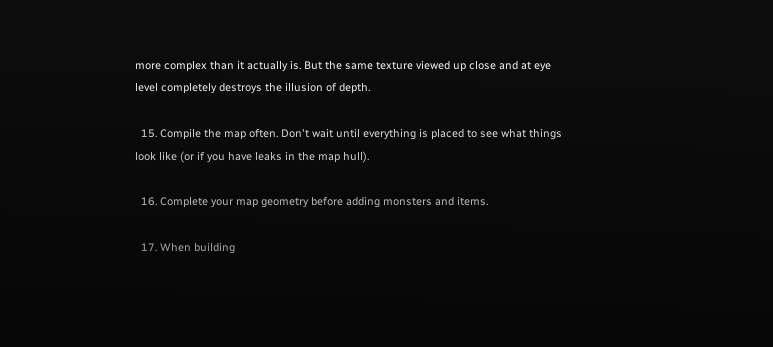more complex than it actually is. But the same texture viewed up close and at eye level completely destroys the illusion of depth.

  15. Compile the map often. Don't wait until everything is placed to see what things look like (or if you have leaks in the map hull).

  16. Complete your map geometry before adding monsters and items.

  17. When building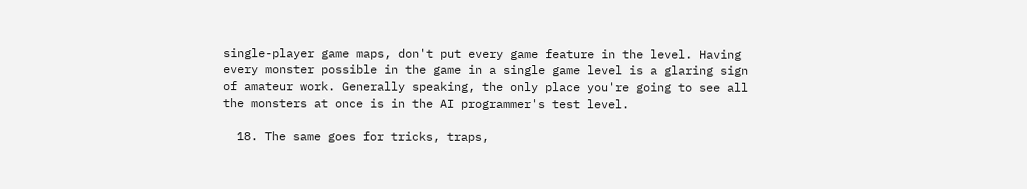single-player game maps, don't put every game feature in the level. Having every monster possible in the game in a single game level is a glaring sign of amateur work. Generally speaking, the only place you're going to see all the monsters at once is in the AI programmer's test level.

  18. The same goes for tricks, traps,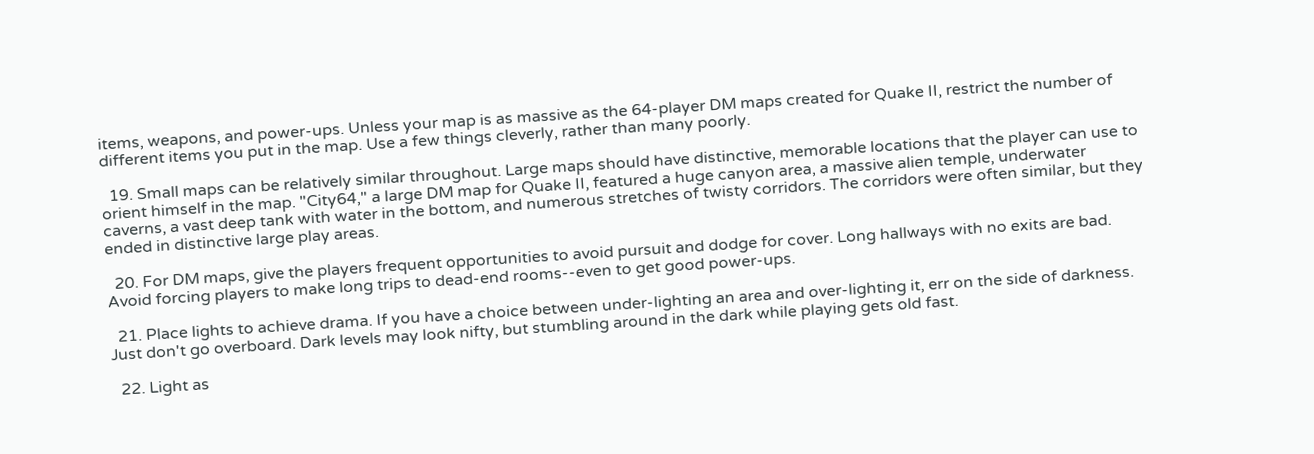items, weapons, and power-ups. Unless your map is as massive as the 64-player DM maps created for Quake II, restrict the number of different items you put in the map. Use a few things cleverly, rather than many poorly.

  19. Small maps can be relatively similar throughout. Large maps should have distinctive, memorable locations that the player can use to orient himself in the map. "City64," a large DM map for Quake II, featured a huge canyon area, a massive alien temple, underwater caverns, a vast deep tank with water in the bottom, and numerous stretches of twisty corridors. The corridors were often similar, but they ended in distinctive large play areas.

  20. For DM maps, give the players frequent opportunities to avoid pursuit and dodge for cover. Long hallways with no exits are bad. Avoid forcing players to make long trips to dead-end rooms--even to get good power-ups.

  21. Place lights to achieve drama. If you have a choice between under-lighting an area and over-lighting it, err on the side of darkness. Just don't go overboard. Dark levels may look nifty, but stumbling around in the dark while playing gets old fast.

  22. Light as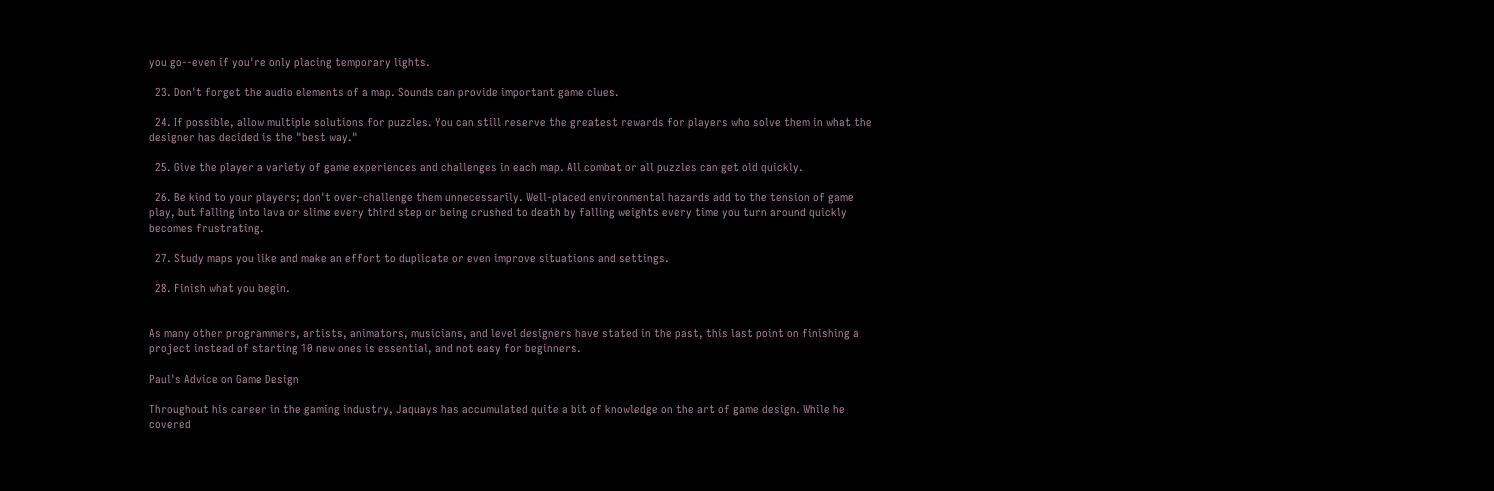you go--even if you're only placing temporary lights.

  23. Don't forget the audio elements of a map. Sounds can provide important game clues.

  24. If possible, allow multiple solutions for puzzles. You can still reserve the greatest rewards for players who solve them in what the designer has decided is the "best way."

  25. Give the player a variety of game experiences and challenges in each map. All combat or all puzzles can get old quickly.

  26. Be kind to your players; don't over-challenge them unnecessarily. Well-placed environmental hazards add to the tension of game play, but falling into lava or slime every third step or being crushed to death by falling weights every time you turn around quickly becomes frustrating.

  27. Study maps you like and make an effort to duplicate or even improve situations and settings.

  28. Finish what you begin.


As many other programmers, artists, animators, musicians, and level designers have stated in the past, this last point on finishing a project instead of starting 10 new ones is essential, and not easy for beginners.

Paul's Advice on Game Design

Throughout his career in the gaming industry, Jaquays has accumulated quite a bit of knowledge on the art of game design. While he covered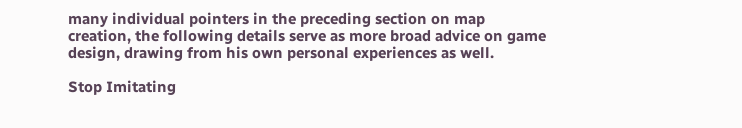many individual pointers in the preceding section on map creation, the following details serve as more broad advice on game design, drawing from his own personal experiences as well.

Stop Imitating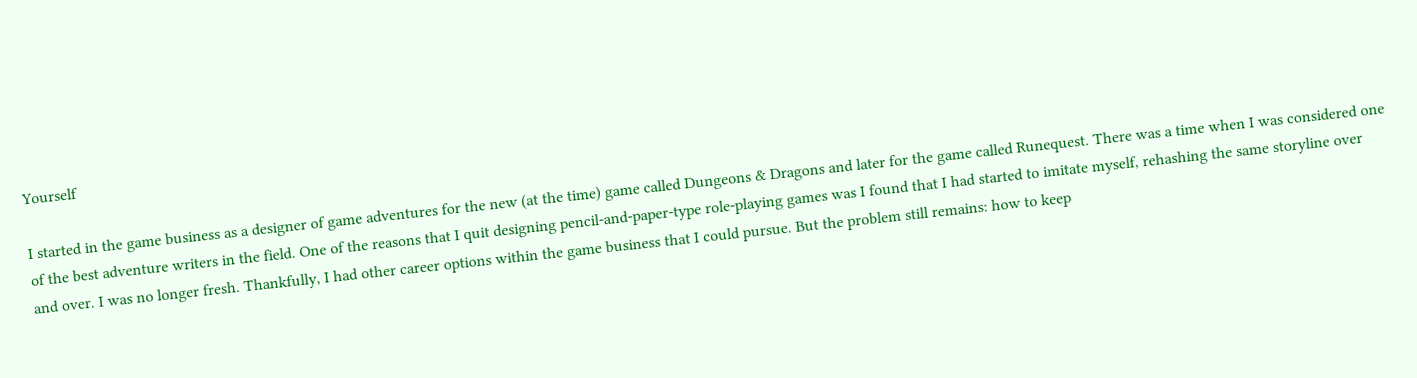Yourself

I started in the game business as a designer of game adventures for the new (at the time) game called Dungeons & Dragons and later for the game called Runequest. There was a time when I was considered one of the best adventure writers in the field. One of the reasons that I quit designing pencil-and-paper-type role-playing games was I found that I had started to imitate myself, rehashing the same storyline over and over. I was no longer fresh. Thankfully, I had other career options within the game business that I could pursue. But the problem still remains: how to keep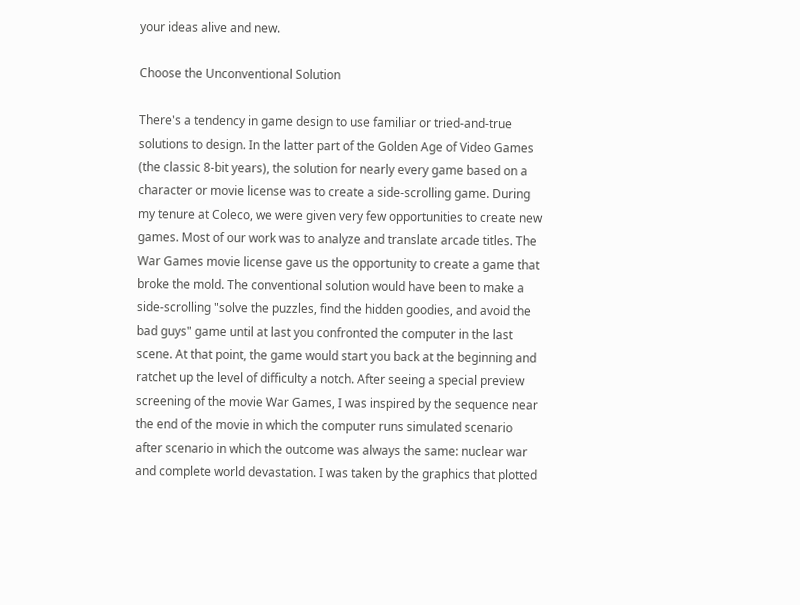your ideas alive and new.

Choose the Unconventional Solution

There's a tendency in game design to use familiar or tried-and-true solutions to design. In the latter part of the Golden Age of Video Games (the classic 8-bit years), the solution for nearly every game based on a character or movie license was to create a side-scrolling game. During my tenure at Coleco, we were given very few opportunities to create new games. Most of our work was to analyze and translate arcade titles. The War Games movie license gave us the opportunity to create a game that broke the mold. The conventional solution would have been to make a side-scrolling "solve the puzzles, find the hidden goodies, and avoid the bad guys" game until at last you confronted the computer in the last scene. At that point, the game would start you back at the beginning and ratchet up the level of difficulty a notch. After seeing a special preview screening of the movie War Games, I was inspired by the sequence near the end of the movie in which the computer runs simulated scenario after scenario in which the outcome was always the same: nuclear war and complete world devastation. I was taken by the graphics that plotted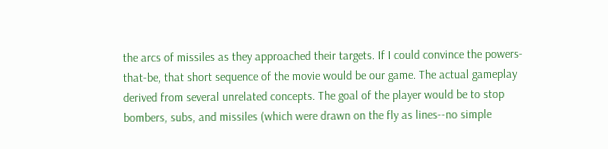the arcs of missiles as they approached their targets. If I could convince the powers-that-be, that short sequence of the movie would be our game. The actual gameplay derived from several unrelated concepts. The goal of the player would be to stop bombers, subs, and missiles (which were drawn on the fly as lines--no simple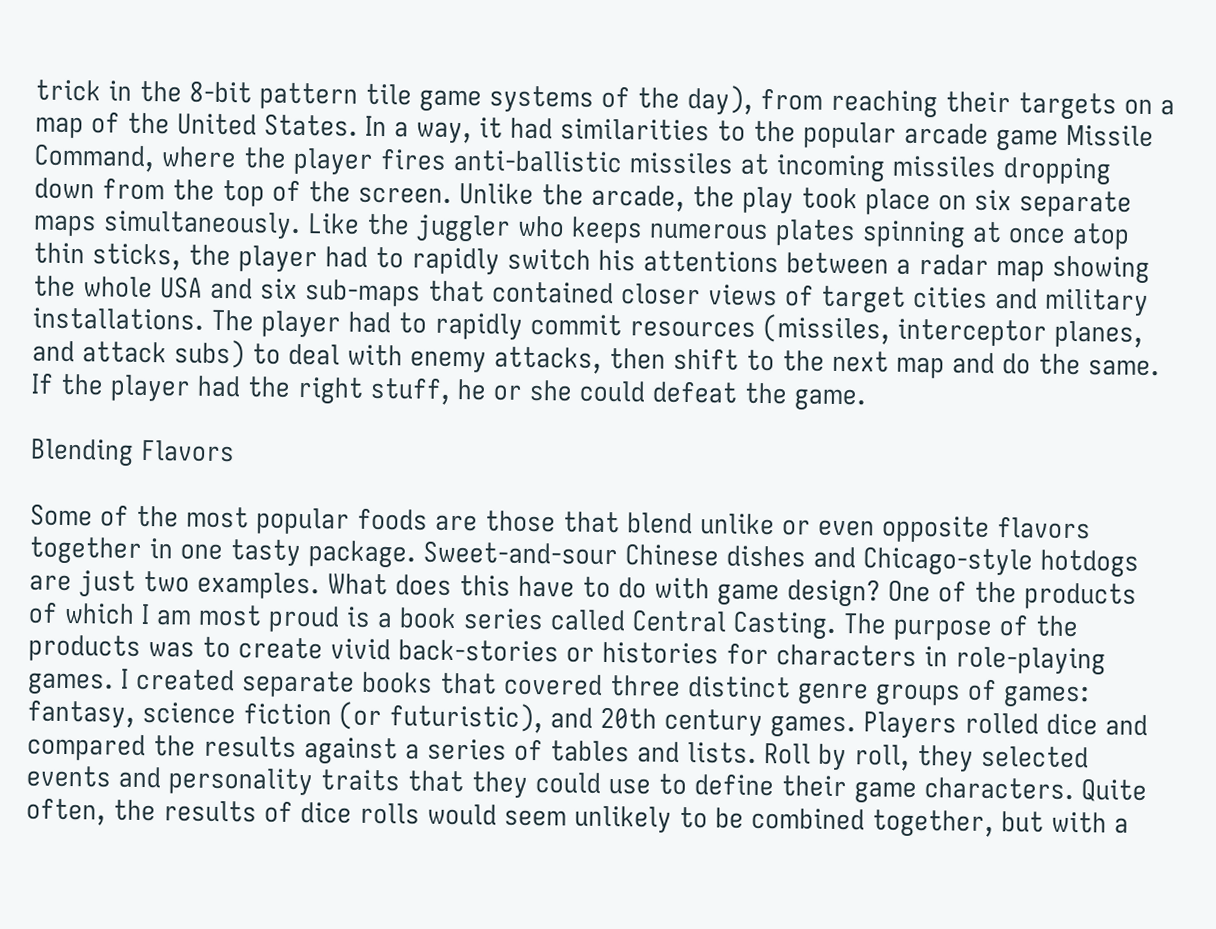trick in the 8-bit pattern tile game systems of the day), from reaching their targets on a map of the United States. In a way, it had similarities to the popular arcade game Missile Command, where the player fires anti-ballistic missiles at incoming missiles dropping down from the top of the screen. Unlike the arcade, the play took place on six separate maps simultaneously. Like the juggler who keeps numerous plates spinning at once atop thin sticks, the player had to rapidly switch his attentions between a radar map showing the whole USA and six sub-maps that contained closer views of target cities and military installations. The player had to rapidly commit resources (missiles, interceptor planes, and attack subs) to deal with enemy attacks, then shift to the next map and do the same. If the player had the right stuff, he or she could defeat the game.

Blending Flavors

Some of the most popular foods are those that blend unlike or even opposite flavors together in one tasty package. Sweet-and-sour Chinese dishes and Chicago-style hotdogs are just two examples. What does this have to do with game design? One of the products of which I am most proud is a book series called Central Casting. The purpose of the products was to create vivid back-stories or histories for characters in role-playing games. I created separate books that covered three distinct genre groups of games: fantasy, science fiction (or futuristic), and 20th century games. Players rolled dice and compared the results against a series of tables and lists. Roll by roll, they selected events and personality traits that they could use to define their game characters. Quite often, the results of dice rolls would seem unlikely to be combined together, but with a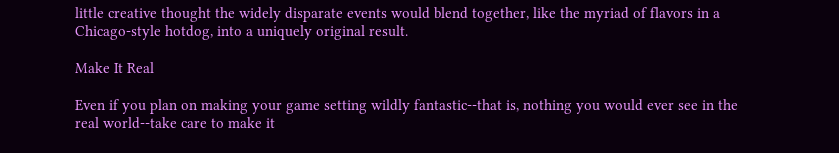little creative thought the widely disparate events would blend together, like the myriad of flavors in a Chicago-style hotdog, into a uniquely original result.

Make It Real

Even if you plan on making your game setting wildly fantastic--that is, nothing you would ever see in the real world--take care to make it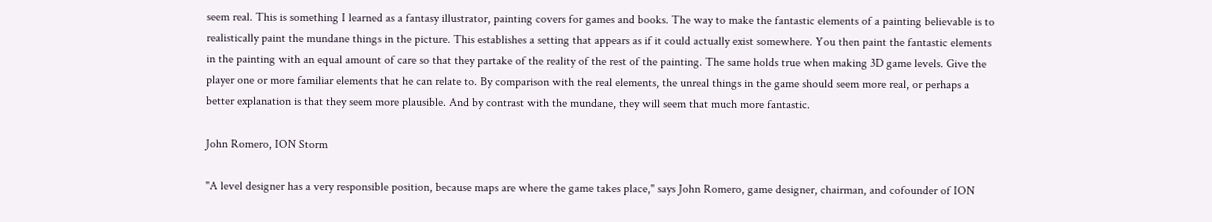seem real. This is something I learned as a fantasy illustrator, painting covers for games and books. The way to make the fantastic elements of a painting believable is to realistically paint the mundane things in the picture. This establishes a setting that appears as if it could actually exist somewhere. You then paint the fantastic elements in the painting with an equal amount of care so that they partake of the reality of the rest of the painting. The same holds true when making 3D game levels. Give the player one or more familiar elements that he can relate to. By comparison with the real elements, the unreal things in the game should seem more real, or perhaps a better explanation is that they seem more plausible. And by contrast with the mundane, they will seem that much more fantastic.

John Romero, ION Storm

"A level designer has a very responsible position, because maps are where the game takes place," says John Romero, game designer, chairman, and cofounder of ION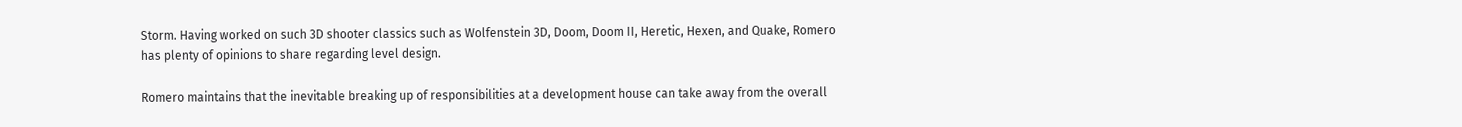Storm. Having worked on such 3D shooter classics such as Wolfenstein 3D, Doom, Doom II, Heretic, Hexen, and Quake, Romero has plenty of opinions to share regarding level design.

Romero maintains that the inevitable breaking up of responsibilities at a development house can take away from the overall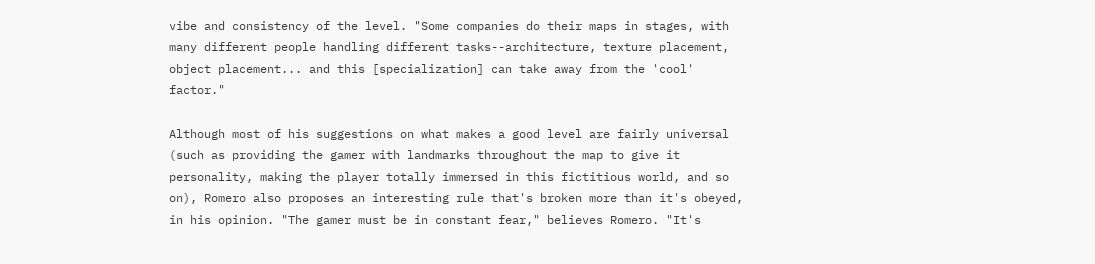vibe and consistency of the level. "Some companies do their maps in stages, with many different people handling different tasks--architecture, texture placement, object placement... and this [specialization] can take away from the 'cool' factor."

Although most of his suggestions on what makes a good level are fairly universal (such as providing the gamer with landmarks throughout the map to give it personality, making the player totally immersed in this fictitious world, and so on), Romero also proposes an interesting rule that's broken more than it's obeyed, in his opinion. "The gamer must be in constant fear," believes Romero. "It's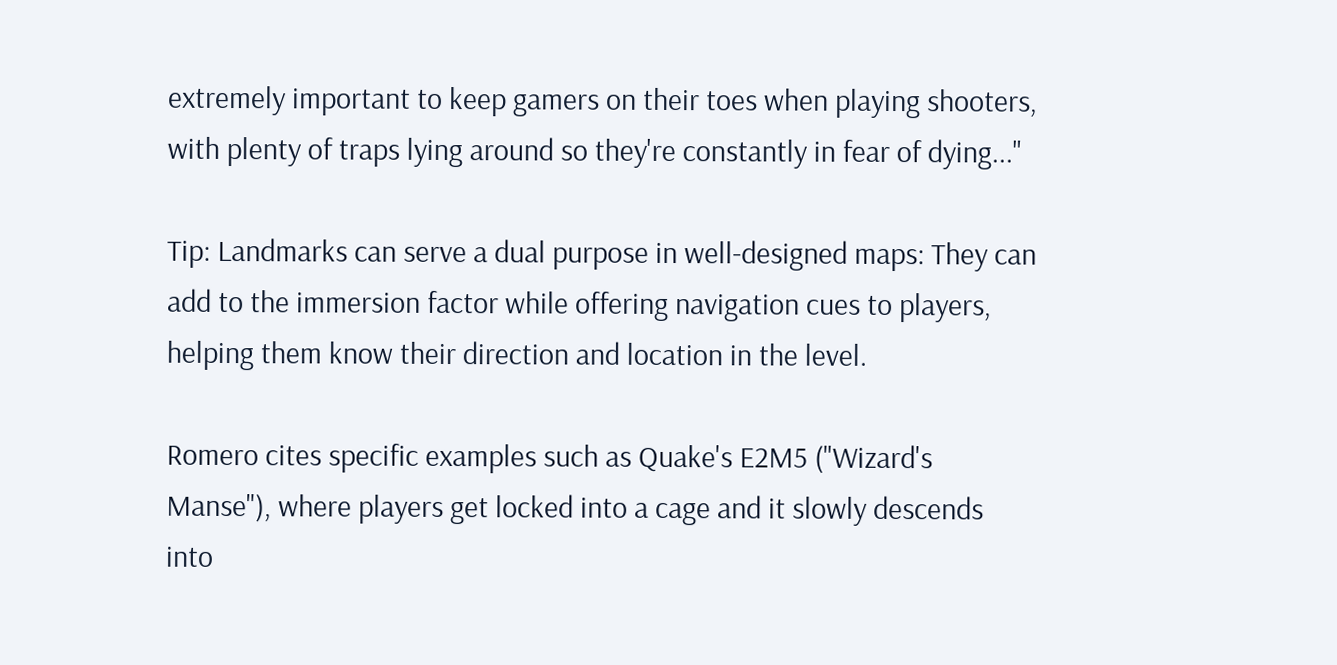extremely important to keep gamers on their toes when playing shooters, with plenty of traps lying around so they're constantly in fear of dying..."

Tip: Landmarks can serve a dual purpose in well-designed maps: They can add to the immersion factor while offering navigation cues to players, helping them know their direction and location in the level.

Romero cites specific examples such as Quake's E2M5 ("Wizard's Manse"), where players get locked into a cage and it slowly descends into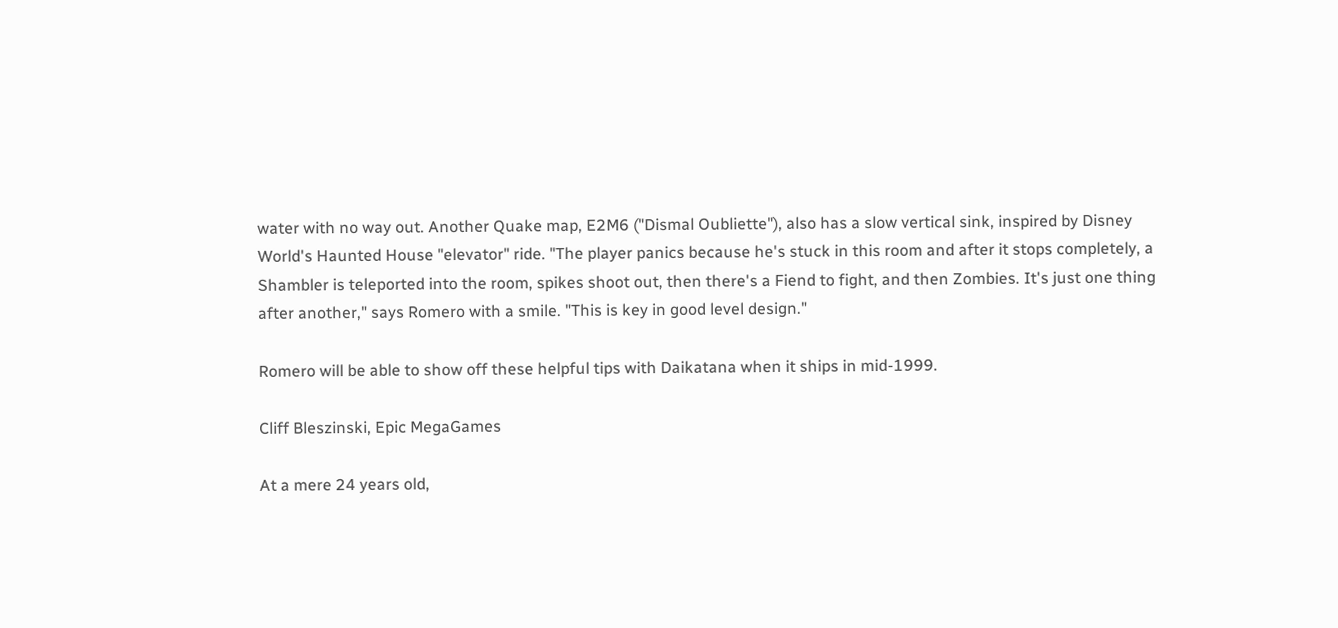water with no way out. Another Quake map, E2M6 ("Dismal Oubliette"), also has a slow vertical sink, inspired by Disney World's Haunted House "elevator" ride. "The player panics because he's stuck in this room and after it stops completely, a Shambler is teleported into the room, spikes shoot out, then there's a Fiend to fight, and then Zombies. It's just one thing after another," says Romero with a smile. "This is key in good level design."

Romero will be able to show off these helpful tips with Daikatana when it ships in mid-1999.

Cliff Bleszinski, Epic MegaGames

At a mere 24 years old,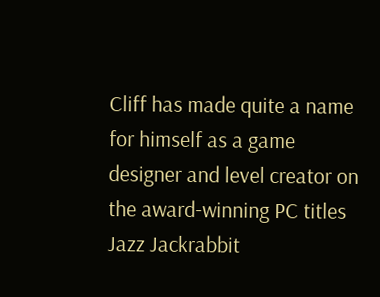Cliff has made quite a name for himself as a game designer and level creator on the award-winning PC titles Jazz Jackrabbit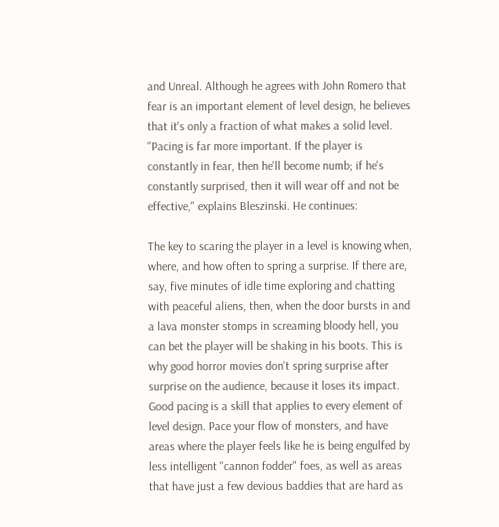and Unreal. Although he agrees with John Romero that fear is an important element of level design, he believes that it's only a fraction of what makes a solid level. "Pacing is far more important. If the player is constantly in fear, then he'll become numb; if he's constantly surprised, then it will wear off and not be effective," explains Bleszinski. He continues:

The key to scaring the player in a level is knowing when, where, and how often to spring a surprise. If there are, say, five minutes of idle time exploring and chatting with peaceful aliens, then, when the door bursts in and a lava monster stomps in screaming bloody hell, you can bet the player will be shaking in his boots. This is why good horror movies don't spring surprise after surprise on the audience, because it loses its impact. Good pacing is a skill that applies to every element of level design. Pace your flow of monsters, and have areas where the player feels like he is being engulfed by less intelligent "cannon fodder" foes, as well as areas that have just a few devious baddies that are hard as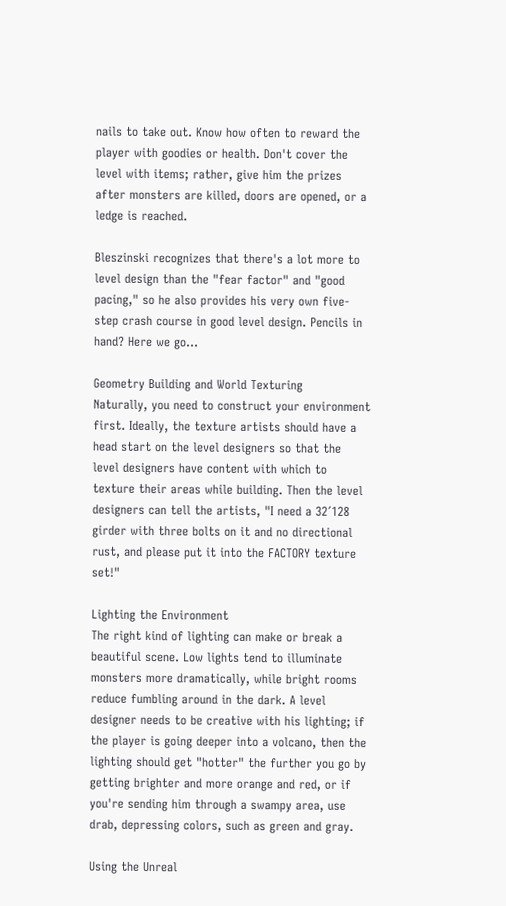nails to take out. Know how often to reward the player with goodies or health. Don't cover the level with items; rather, give him the prizes after monsters are killed, doors are opened, or a ledge is reached.

Bleszinski recognizes that there's a lot more to level design than the "fear factor" and "good pacing," so he also provides his very own five-step crash course in good level design. Pencils in hand? Here we go...

Geometry Building and World Texturing
Naturally, you need to construct your environment first. Ideally, the texture artists should have a head start on the level designers so that the level designers have content with which to texture their areas while building. Then the level designers can tell the artists, "I need a 32´128 girder with three bolts on it and no directional rust, and please put it into the FACTORY texture set!"

Lighting the Environment
The right kind of lighting can make or break a beautiful scene. Low lights tend to illuminate monsters more dramatically, while bright rooms reduce fumbling around in the dark. A level designer needs to be creative with his lighting; if the player is going deeper into a volcano, then the lighting should get "hotter" the further you go by getting brighter and more orange and red, or if you're sending him through a swampy area, use drab, depressing colors, such as green and gray.

Using the Unreal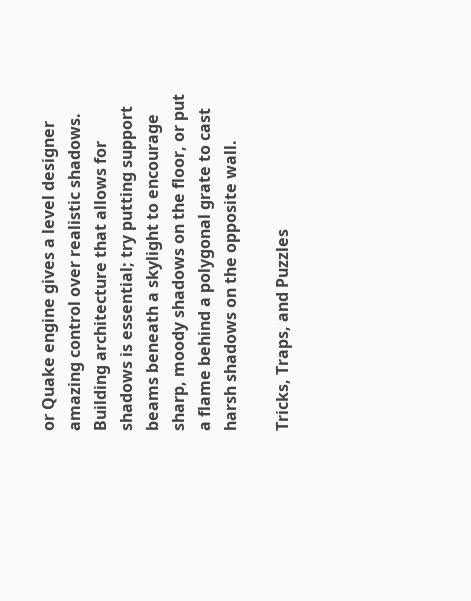or Quake engine gives a level designer amazing control over realistic shadows. Building architecture that allows for shadows is essential; try putting support beams beneath a skylight to encourage sharp, moody shadows on the floor, or put a flame behind a polygonal grate to cast harsh shadows on the opposite wall.

Tricks, Traps, and Puzzles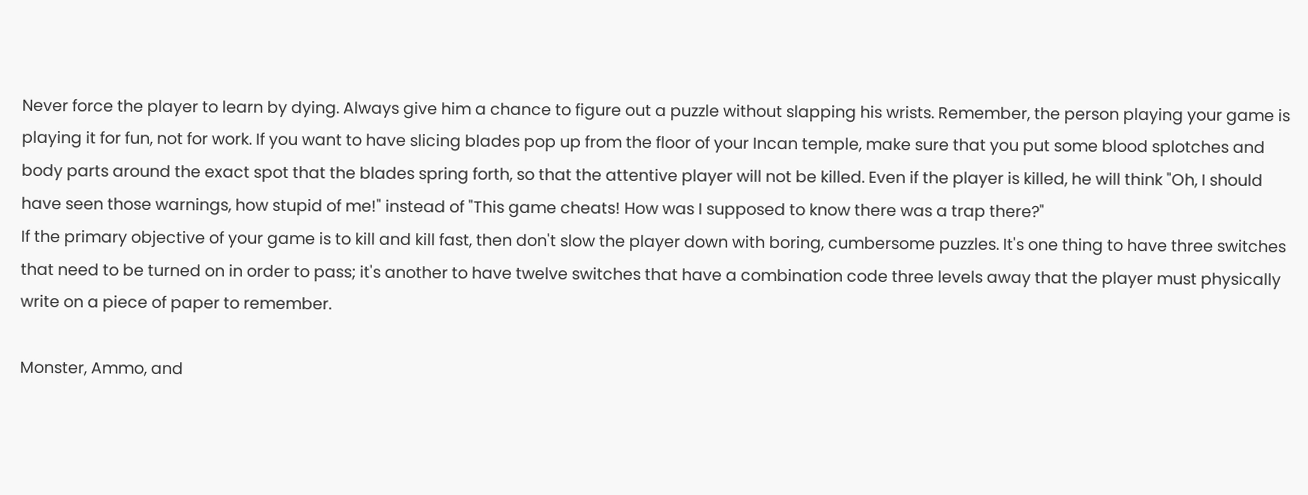Never force the player to learn by dying. Always give him a chance to figure out a puzzle without slapping his wrists. Remember, the person playing your game is playing it for fun, not for work. If you want to have slicing blades pop up from the floor of your Incan temple, make sure that you put some blood splotches and body parts around the exact spot that the blades spring forth, so that the attentive player will not be killed. Even if the player is killed, he will think "Oh, I should have seen those warnings, how stupid of me!" instead of "This game cheats! How was I supposed to know there was a trap there?"
If the primary objective of your game is to kill and kill fast, then don't slow the player down with boring, cumbersome puzzles. It's one thing to have three switches that need to be turned on in order to pass; it's another to have twelve switches that have a combination code three levels away that the player must physically write on a piece of paper to remember.

Monster, Ammo, and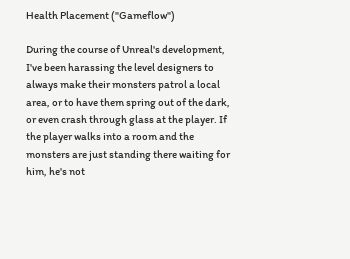Health Placement ("Gameflow")

During the course of Unreal's development, I've been harassing the level designers to always make their monsters patrol a local area, or to have them spring out of the dark, or even crash through glass at the player. If the player walks into a room and the monsters are just standing there waiting for him, he's not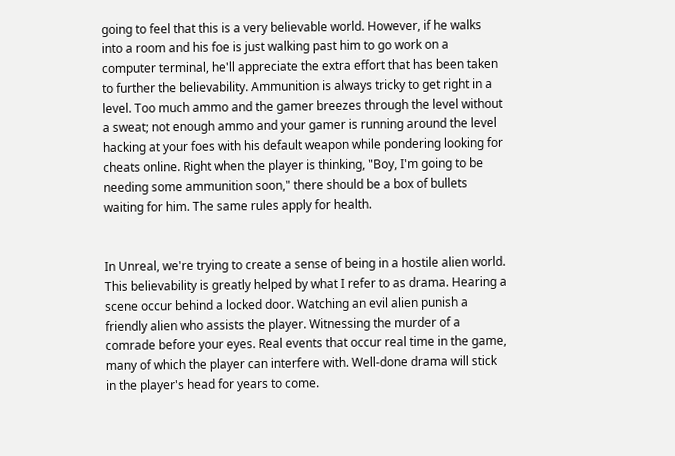going to feel that this is a very believable world. However, if he walks into a room and his foe is just walking past him to go work on a computer terminal, he'll appreciate the extra effort that has been taken to further the believability. Ammunition is always tricky to get right in a level. Too much ammo and the gamer breezes through the level without a sweat; not enough ammo and your gamer is running around the level hacking at your foes with his default weapon while pondering looking for cheats online. Right when the player is thinking, "Boy, I'm going to be needing some ammunition soon," there should be a box of bullets waiting for him. The same rules apply for health.


In Unreal, we're trying to create a sense of being in a hostile alien world. This believability is greatly helped by what I refer to as drama. Hearing a scene occur behind a locked door. Watching an evil alien punish a friendly alien who assists the player. Witnessing the murder of a comrade before your eyes. Real events that occur real time in the game, many of which the player can interfere with. Well-done drama will stick in the player's head for years to come.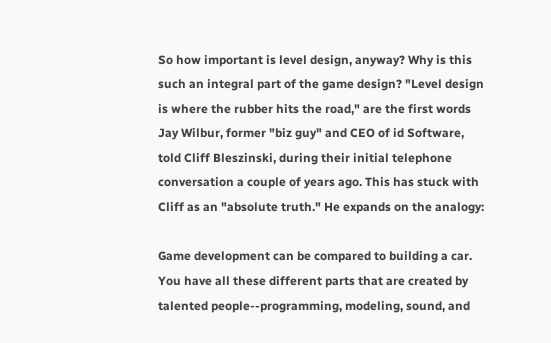So how important is level design, anyway? Why is this such an integral part of the game design? "Level design is where the rubber hits the road," are the first words Jay Wilbur, former "biz guy" and CEO of id Software, told Cliff Bleszinski, during their initial telephone conversation a couple of years ago. This has stuck with Cliff as an "absolute truth." He expands on the analogy:

Game development can be compared to building a car. You have all these different parts that are created by talented people--programming, modeling, sound, and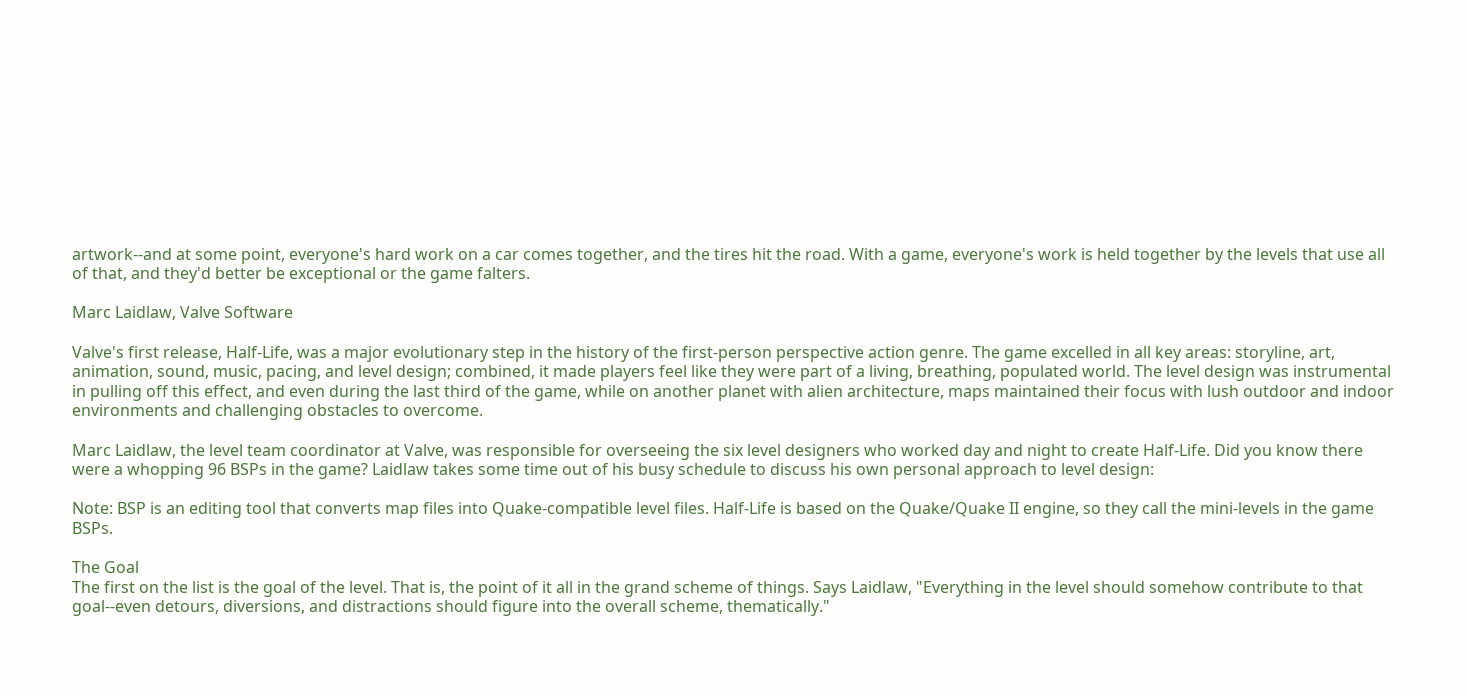artwork--and at some point, everyone's hard work on a car comes together, and the tires hit the road. With a game, everyone's work is held together by the levels that use all of that, and they'd better be exceptional or the game falters.

Marc Laidlaw, Valve Software

Valve's first release, Half-Life, was a major evolutionary step in the history of the first-person perspective action genre. The game excelled in all key areas: storyline, art, animation, sound, music, pacing, and level design; combined, it made players feel like they were part of a living, breathing, populated world. The level design was instrumental in pulling off this effect, and even during the last third of the game, while on another planet with alien architecture, maps maintained their focus with lush outdoor and indoor environments and challenging obstacles to overcome.

Marc Laidlaw, the level team coordinator at Valve, was responsible for overseeing the six level designers who worked day and night to create Half-Life. Did you know there were a whopping 96 BSPs in the game? Laidlaw takes some time out of his busy schedule to discuss his own personal approach to level design:

Note: BSP is an editing tool that converts map files into Quake-compatible level files. Half-Life is based on the Quake/Quake II engine, so they call the mini-levels in the game BSPs.

The Goal
The first on the list is the goal of the level. That is, the point of it all in the grand scheme of things. Says Laidlaw, "Everything in the level should somehow contribute to that goal--even detours, diversions, and distractions should figure into the overall scheme, thematically."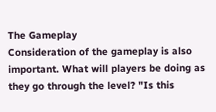The Gameplay
Consideration of the gameplay is also important. What will players be doing as they go through the level? "Is this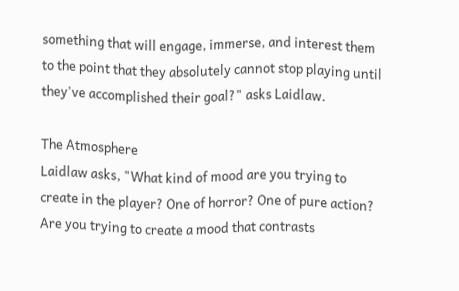something that will engage, immerse, and interest them to the point that they absolutely cannot stop playing until they've accomplished their goal?" asks Laidlaw.

The Atmosphere
Laidlaw asks, "What kind of mood are you trying to create in the player? One of horror? One of pure action? Are you trying to create a mood that contrasts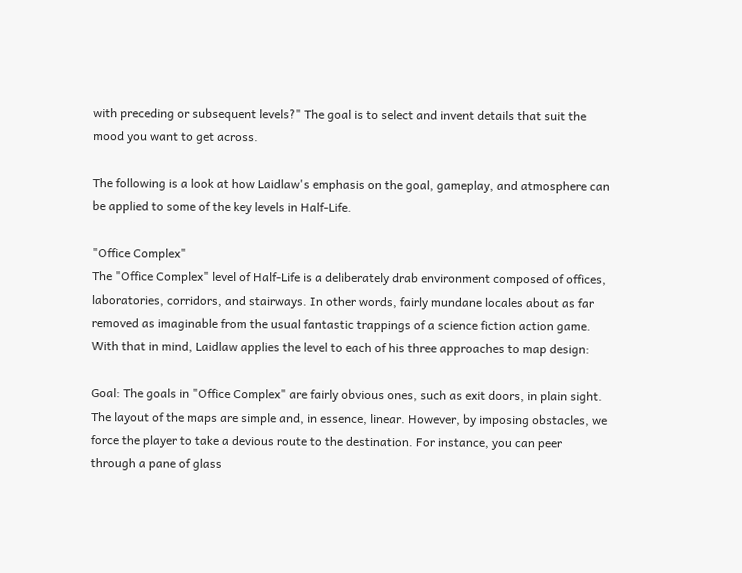with preceding or subsequent levels?" The goal is to select and invent details that suit the mood you want to get across.

The following is a look at how Laidlaw's emphasis on the goal, gameplay, and atmosphere can be applied to some of the key levels in Half-Life.

"Office Complex"
The "Office Complex" level of Half-Life is a deliberately drab environment composed of offices, laboratories, corridors, and stairways. In other words, fairly mundane locales about as far removed as imaginable from the usual fantastic trappings of a science fiction action game. With that in mind, Laidlaw applies the level to each of his three approaches to map design:

Goal: The goals in "Office Complex" are fairly obvious ones, such as exit doors, in plain sight. The layout of the maps are simple and, in essence, linear. However, by imposing obstacles, we force the player to take a devious route to the destination. For instance, you can peer through a pane of glass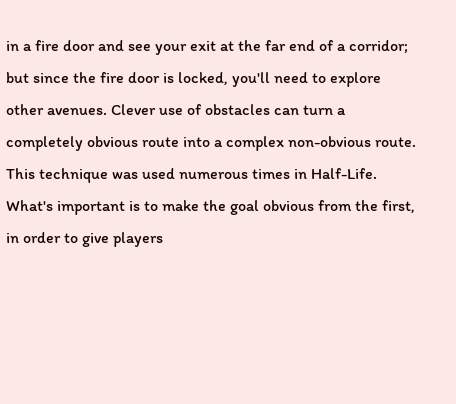in a fire door and see your exit at the far end of a corridor; but since the fire door is locked, you'll need to explore other avenues. Clever use of obstacles can turn a completely obvious route into a complex non-obvious route. This technique was used numerous times in Half-Life. What's important is to make the goal obvious from the first, in order to give players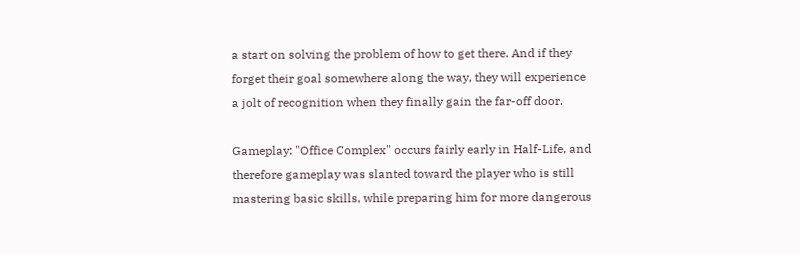a start on solving the problem of how to get there. And if they forget their goal somewhere along the way, they will experience a jolt of recognition when they finally gain the far-off door.

Gameplay: "Office Complex" occurs fairly early in Half-Life, and therefore gameplay was slanted toward the player who is still mastering basic skills, while preparing him for more dangerous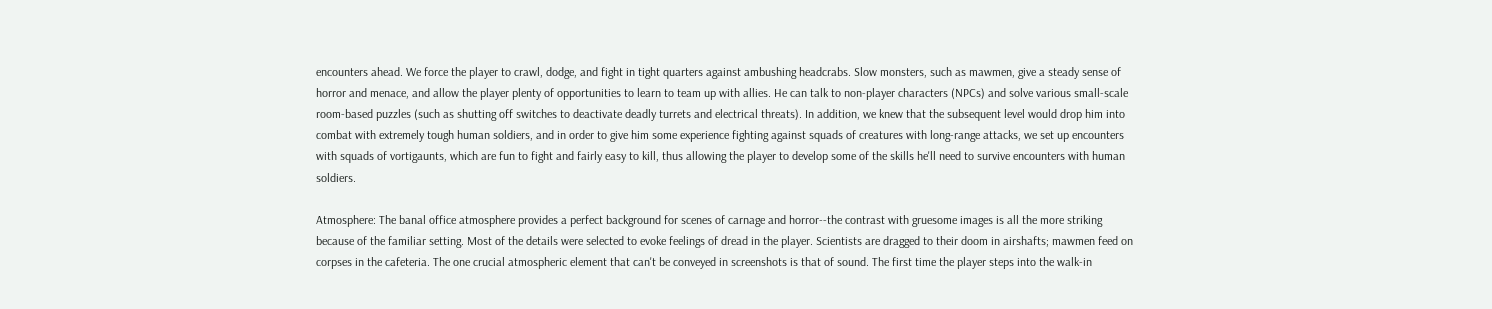encounters ahead. We force the player to crawl, dodge, and fight in tight quarters against ambushing headcrabs. Slow monsters, such as mawmen, give a steady sense of horror and menace, and allow the player plenty of opportunities to learn to team up with allies. He can talk to non-player characters (NPCs) and solve various small-scale room-based puzzles (such as shutting off switches to deactivate deadly turrets and electrical threats). In addition, we knew that the subsequent level would drop him into combat with extremely tough human soldiers, and in order to give him some experience fighting against squads of creatures with long-range attacks, we set up encounters with squads of vortigaunts, which are fun to fight and fairly easy to kill, thus allowing the player to develop some of the skills he'll need to survive encounters with human soldiers.

Atmosphere: The banal office atmosphere provides a perfect background for scenes of carnage and horror--the contrast with gruesome images is all the more striking because of the familiar setting. Most of the details were selected to evoke feelings of dread in the player. Scientists are dragged to their doom in airshafts; mawmen feed on corpses in the cafeteria. The one crucial atmospheric element that can't be conveyed in screenshots is that of sound. The first time the player steps into the walk-in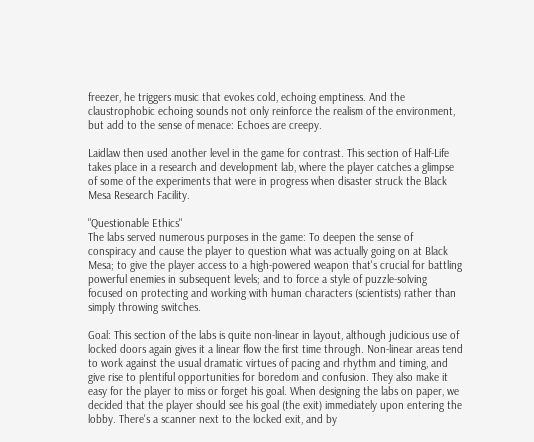freezer, he triggers music that evokes cold, echoing emptiness. And the claustrophobic echoing sounds not only reinforce the realism of the environment, but add to the sense of menace: Echoes are creepy.

Laidlaw then used another level in the game for contrast. This section of Half-Life takes place in a research and development lab, where the player catches a glimpse of some of the experiments that were in progress when disaster struck the Black Mesa Research Facility.

"Questionable Ethics"
The labs served numerous purposes in the game: To deepen the sense of conspiracy and cause the player to question what was actually going on at Black Mesa; to give the player access to a high-powered weapon that's crucial for battling powerful enemies in subsequent levels; and to force a style of puzzle-solving focused on protecting and working with human characters (scientists) rather than simply throwing switches.

Goal: This section of the labs is quite non-linear in layout, although judicious use of locked doors again gives it a linear flow the first time through. Non-linear areas tend to work against the usual dramatic virtues of pacing and rhythm and timing, and give rise to plentiful opportunities for boredom and confusion. They also make it easy for the player to miss or forget his goal. When designing the labs on paper, we decided that the player should see his goal (the exit) immediately upon entering the lobby. There's a scanner next to the locked exit, and by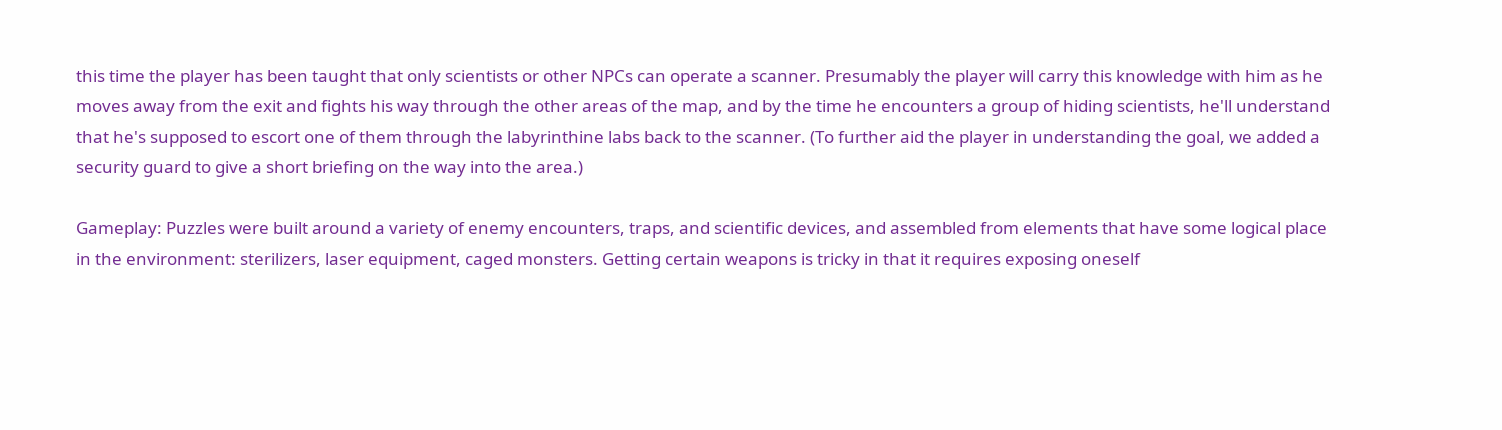this time the player has been taught that only scientists or other NPCs can operate a scanner. Presumably the player will carry this knowledge with him as he moves away from the exit and fights his way through the other areas of the map, and by the time he encounters a group of hiding scientists, he'll understand that he's supposed to escort one of them through the labyrinthine labs back to the scanner. (To further aid the player in understanding the goal, we added a security guard to give a short briefing on the way into the area.)

Gameplay: Puzzles were built around a variety of enemy encounters, traps, and scientific devices, and assembled from elements that have some logical place in the environment: sterilizers, laser equipment, caged monsters. Getting certain weapons is tricky in that it requires exposing oneself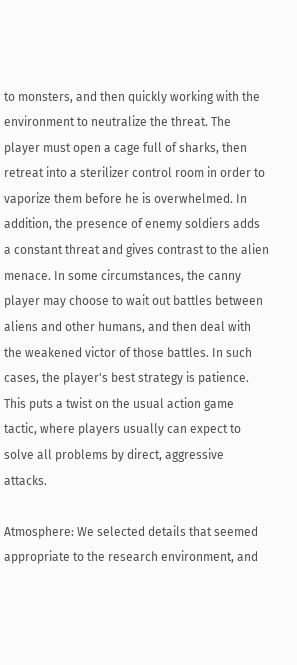to monsters, and then quickly working with the environment to neutralize the threat. The player must open a cage full of sharks, then retreat into a sterilizer control room in order to vaporize them before he is overwhelmed. In addition, the presence of enemy soldiers adds a constant threat and gives contrast to the alien menace. In some circumstances, the canny player may choose to wait out battles between aliens and other humans, and then deal with the weakened victor of those battles. In such cases, the player's best strategy is patience. This puts a twist on the usual action game tactic, where players usually can expect to solve all problems by direct, aggressive attacks.

Atmosphere: We selected details that seemed appropriate to the research environment, and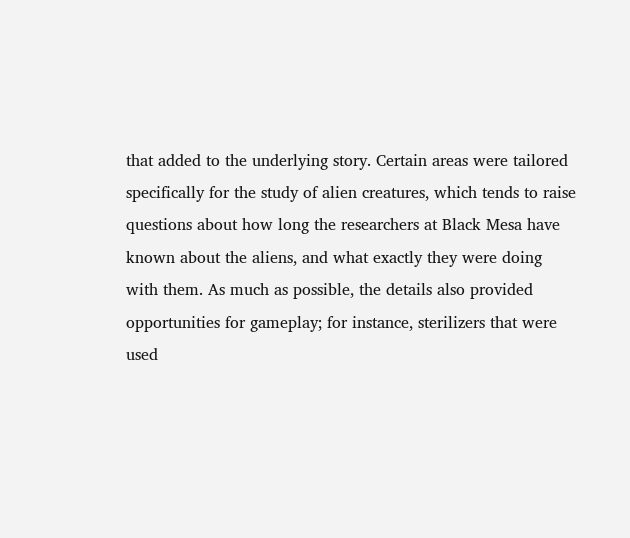that added to the underlying story. Certain areas were tailored specifically for the study of alien creatures, which tends to raise questions about how long the researchers at Black Mesa have known about the aliens, and what exactly they were doing with them. As much as possible, the details also provided opportunities for gameplay; for instance, sterilizers that were used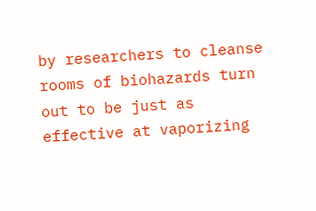by researchers to cleanse rooms of biohazards turn out to be just as effective at vaporizing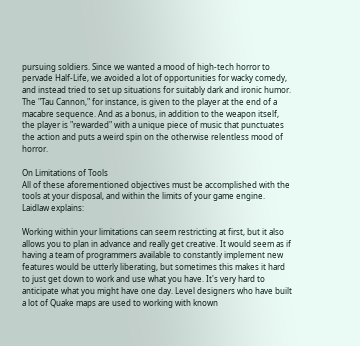pursuing soldiers. Since we wanted a mood of high-tech horror to pervade Half-Life, we avoided a lot of opportunities for wacky comedy, and instead tried to set up situations for suitably dark and ironic humor. The "Tau Cannon," for instance, is given to the player at the end of a macabre sequence. And as a bonus, in addition to the weapon itself, the player is "rewarded" with a unique piece of music that punctuates the action and puts a weird spin on the otherwise relentless mood of horror.

On Limitations of Tools
All of these aforementioned objectives must be accomplished with the tools at your disposal, and within the limits of your game engine. Laidlaw explains:

Working within your limitations can seem restricting at first, but it also allows you to plan in advance and really get creative. It would seem as if having a team of programmers available to constantly implement new features would be utterly liberating, but sometimes this makes it hard to just get down to work and use what you have. It's very hard to anticipate what you might have one day. Level designers who have built a lot of Quake maps are used to working with known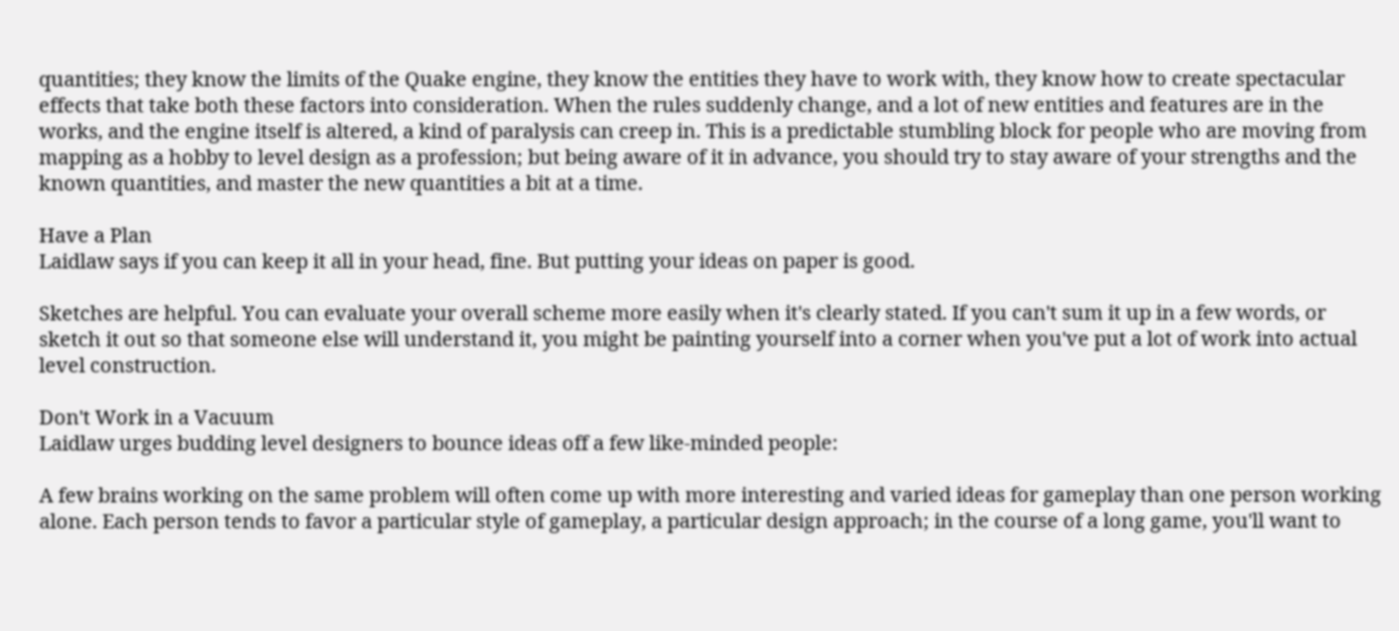quantities; they know the limits of the Quake engine, they know the entities they have to work with, they know how to create spectacular effects that take both these factors into consideration. When the rules suddenly change, and a lot of new entities and features are in the works, and the engine itself is altered, a kind of paralysis can creep in. This is a predictable stumbling block for people who are moving from mapping as a hobby to level design as a profession; but being aware of it in advance, you should try to stay aware of your strengths and the known quantities, and master the new quantities a bit at a time.

Have a Plan
Laidlaw says if you can keep it all in your head, fine. But putting your ideas on paper is good.

Sketches are helpful. You can evaluate your overall scheme more easily when it's clearly stated. If you can't sum it up in a few words, or sketch it out so that someone else will understand it, you might be painting yourself into a corner when you've put a lot of work into actual level construction.

Don't Work in a Vacuum
Laidlaw urges budding level designers to bounce ideas off a few like-minded people:

A few brains working on the same problem will often come up with more interesting and varied ideas for gameplay than one person working alone. Each person tends to favor a particular style of gameplay, a particular design approach; in the course of a long game, you'll want to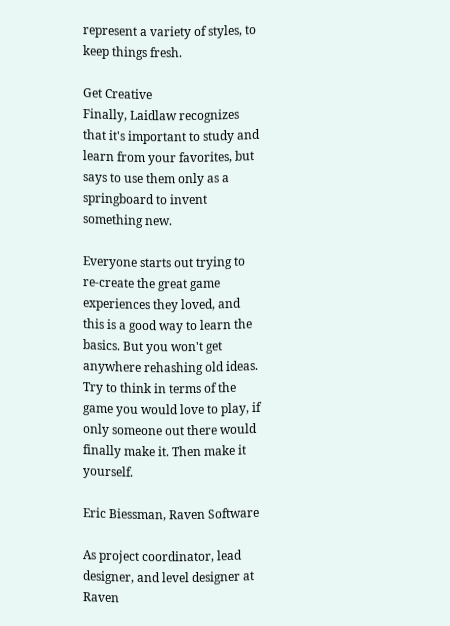represent a variety of styles, to keep things fresh.

Get Creative
Finally, Laidlaw recognizes that it's important to study and learn from your favorites, but says to use them only as a springboard to invent something new.

Everyone starts out trying to re-create the great game experiences they loved, and this is a good way to learn the basics. But you won't get anywhere rehashing old ideas. Try to think in terms of the game you would love to play, if only someone out there would finally make it. Then make it yourself.

Eric Biessman, Raven Software

As project coordinator, lead designer, and level designer at Raven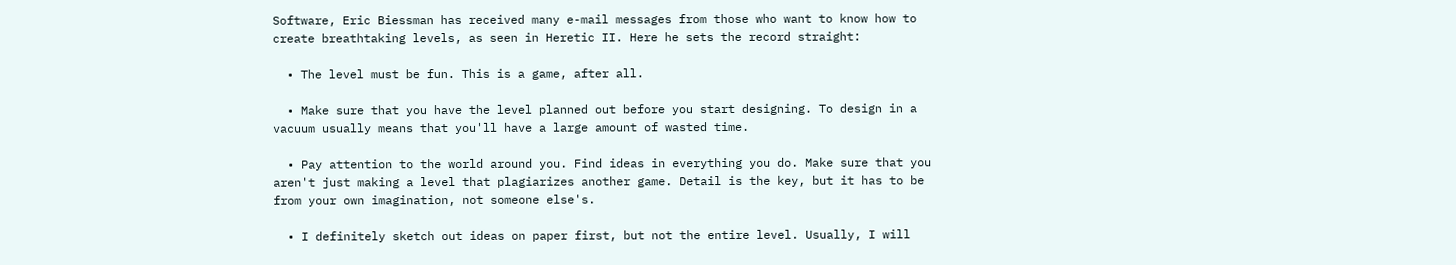Software, Eric Biessman has received many e-mail messages from those who want to know how to create breathtaking levels, as seen in Heretic II. Here he sets the record straight:

  • The level must be fun. This is a game, after all.

  • Make sure that you have the level planned out before you start designing. To design in a vacuum usually means that you'll have a large amount of wasted time.

  • Pay attention to the world around you. Find ideas in everything you do. Make sure that you aren't just making a level that plagiarizes another game. Detail is the key, but it has to be from your own imagination, not someone else's.

  • I definitely sketch out ideas on paper first, but not the entire level. Usually, I will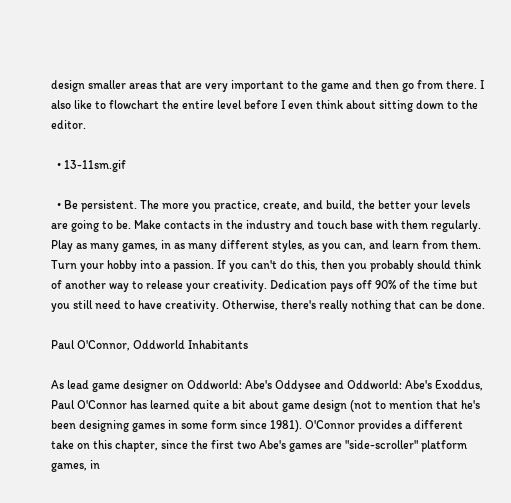design smaller areas that are very important to the game and then go from there. I also like to flowchart the entire level before I even think about sitting down to the editor.

  • 13-11sm.gif

  • Be persistent. The more you practice, create, and build, the better your levels are going to be. Make contacts in the industry and touch base with them regularly. Play as many games, in as many different styles, as you can, and learn from them. Turn your hobby into a passion. If you can't do this, then you probably should think of another way to release your creativity. Dedication pays off 90% of the time but you still need to have creativity. Otherwise, there's really nothing that can be done.

Paul O'Connor, Oddworld Inhabitants

As lead game designer on Oddworld: Abe's Oddysee and Oddworld: Abe's Exoddus, Paul O'Connor has learned quite a bit about game design (not to mention that he's been designing games in some form since 1981). O'Connor provides a different take on this chapter, since the first two Abe's games are "side-scroller" platform games, in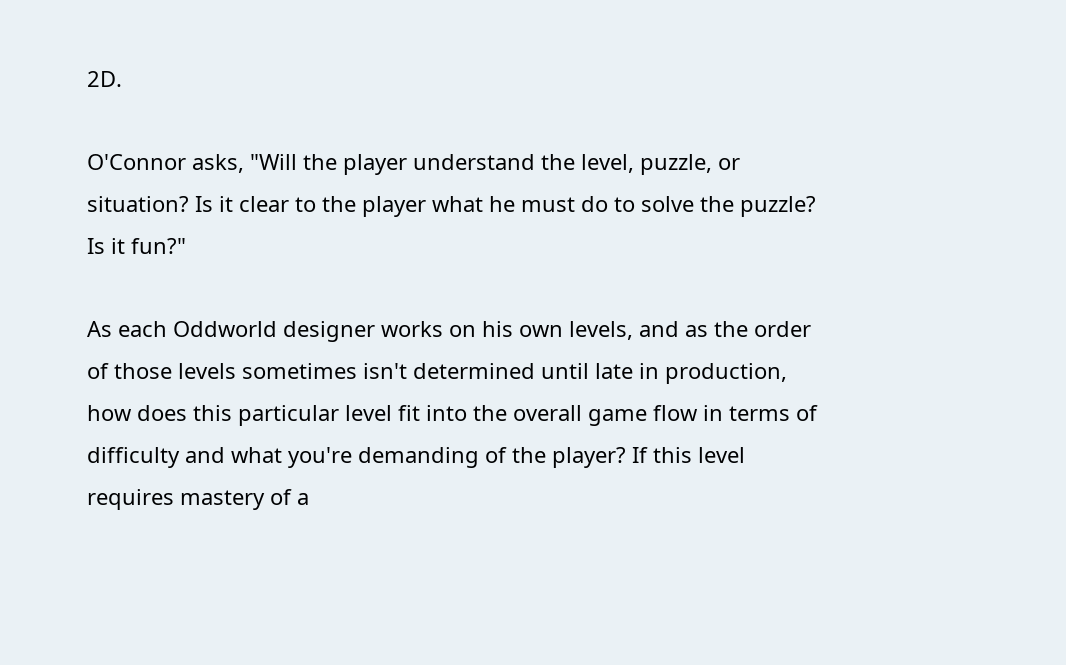2D.

O'Connor asks, "Will the player understand the level, puzzle, or situation? Is it clear to the player what he must do to solve the puzzle? Is it fun?"

As each Oddworld designer works on his own levels, and as the order of those levels sometimes isn't determined until late in production, how does this particular level fit into the overall game flow in terms of difficulty and what you're demanding of the player? If this level requires mastery of a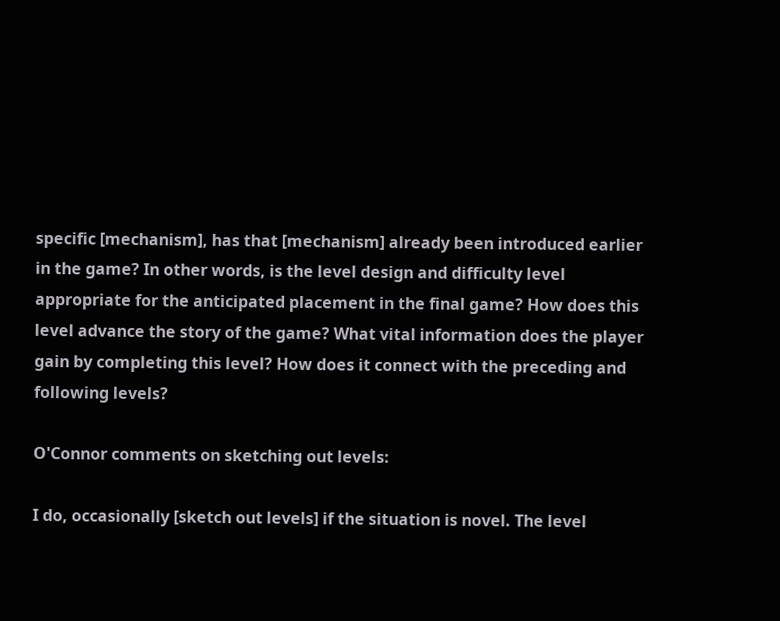specific [mechanism], has that [mechanism] already been introduced earlier in the game? In other words, is the level design and difficulty level appropriate for the anticipated placement in the final game? How does this level advance the story of the game? What vital information does the player gain by completing this level? How does it connect with the preceding and following levels?

O'Connor comments on sketching out levels:

I do, occasionally [sketch out levels] if the situation is novel. The level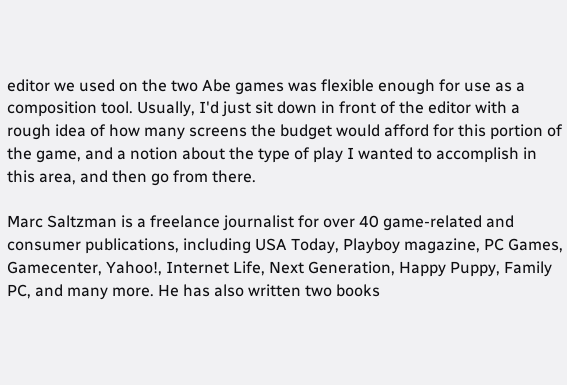editor we used on the two Abe games was flexible enough for use as a composition tool. Usually, I'd just sit down in front of the editor with a rough idea of how many screens the budget would afford for this portion of the game, and a notion about the type of play I wanted to accomplish in this area, and then go from there.

Marc Saltzman is a freelance journalist for over 40 game-related and consumer publications, including USA Today, Playboy magazine, PC Games, Gamecenter, Yahoo!, Internet Life, Next Generation, Happy Puppy, Family PC, and many more. He has also written two books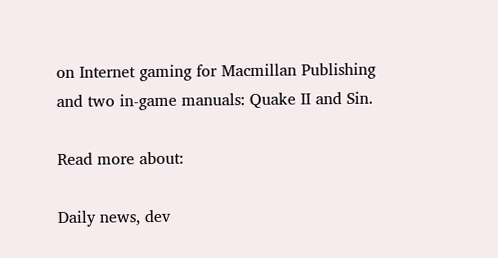on Internet gaming for Macmillan Publishing and two in-game manuals: Quake II and Sin.

Read more about:

Daily news, dev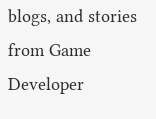blogs, and stories from Game Developer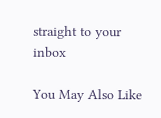straight to your inbox

You May Also Like